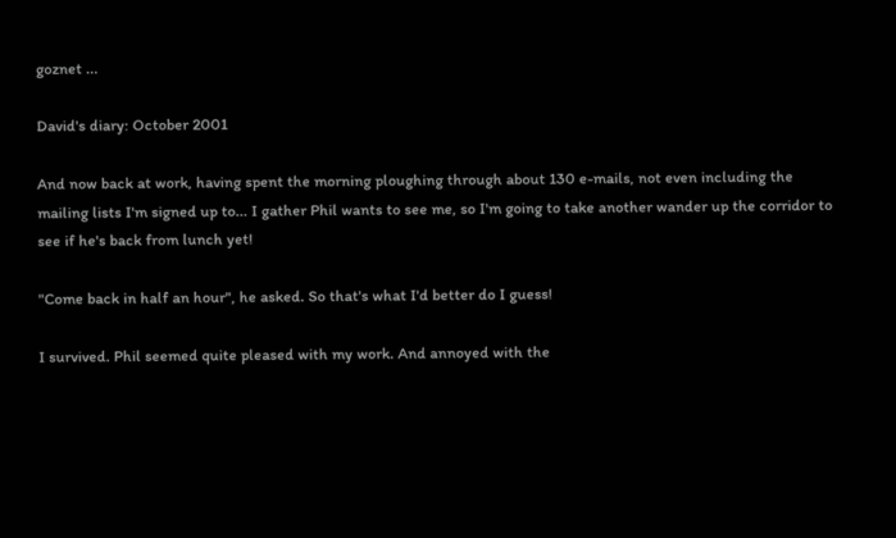goznet ...

David's diary: October 2001

And now back at work, having spent the morning ploughing through about 130 e-mails, not even including the mailing lists I'm signed up to... I gather Phil wants to see me, so I'm going to take another wander up the corridor to see if he's back from lunch yet!

"Come back in half an hour", he asked. So that's what I'd better do I guess!

I survived. Phil seemed quite pleased with my work. And annoyed with the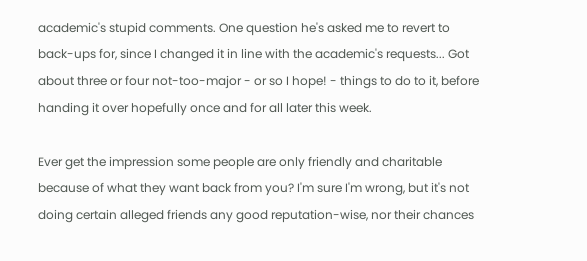academic's stupid comments. One question he's asked me to revert to back-ups for, since I changed it in line with the academic's requests... Got about three or four not-too-major - or so I hope! - things to do to it, before handing it over hopefully once and for all later this week.

Ever get the impression some people are only friendly and charitable because of what they want back from you? I'm sure I'm wrong, but it's not doing certain alleged friends any good reputation-wise, nor their chances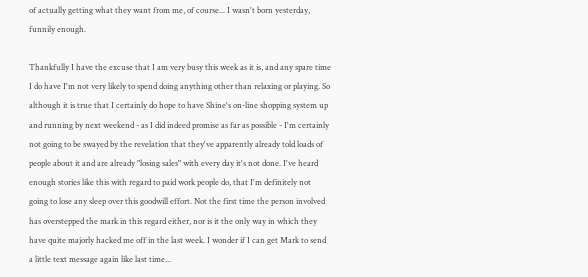of actually getting what they want from me, of course... I wasn't born yesterday, funnily enough.

Thankfully I have the excuse that I am very busy this week as it is, and any spare time I do have I'm not very likely to spend doing anything other than relaxing or playing. So although it is true that I certainly do hope to have Shine's on-line shopping system up and running by next weekend - as I did indeed promise as far as possible - I'm certainly not going to be swayed by the revelation that they've apparently already told loads of people about it and are already "losing sales" with every day it's not done. I've heard enough stories like this with regard to paid work people do, that I'm definitely not going to lose any sleep over this goodwill effort. Not the first time the person involved has overstepped the mark in this regard either, nor is it the only way in which they have quite majorly hacked me off in the last week. I wonder if I can get Mark to send a little text message again like last time...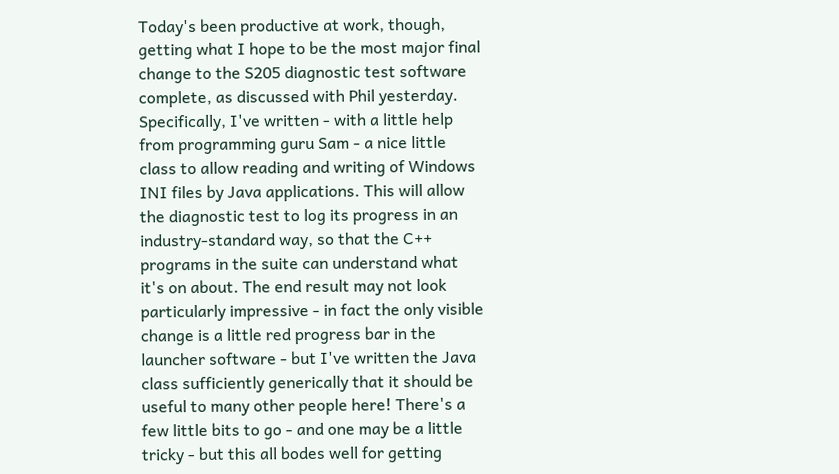Today's been productive at work, though, getting what I hope to be the most major final change to the S205 diagnostic test software complete, as discussed with Phil yesterday. Specifically, I've written - with a little help from programming guru Sam - a nice little class to allow reading and writing of Windows INI files by Java applications. This will allow the diagnostic test to log its progress in an industry-standard way, so that the C++ programs in the suite can understand what it's on about. The end result may not look particularly impressive - in fact the only visible change is a little red progress bar in the launcher software - but I've written the Java class sufficiently generically that it should be useful to many other people here! There's a few little bits to go - and one may be a little tricky - but this all bodes well for getting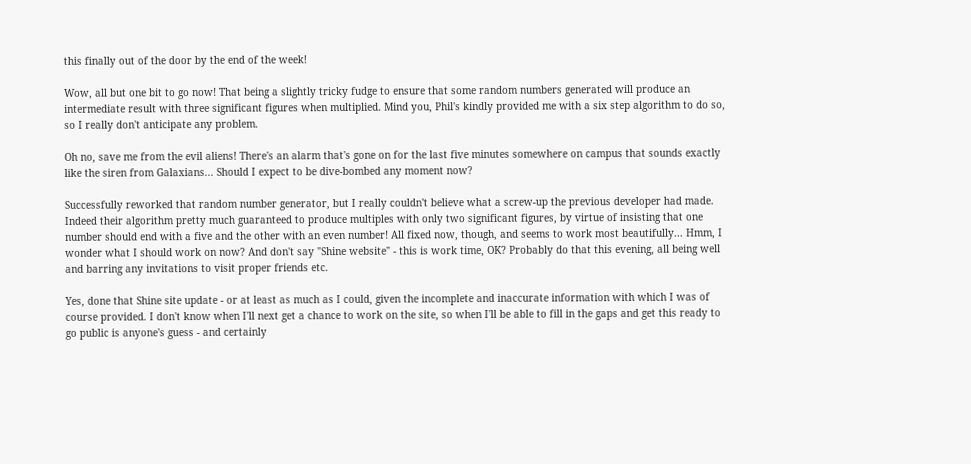this finally out of the door by the end of the week!

Wow, all but one bit to go now! That being a slightly tricky fudge to ensure that some random numbers generated will produce an intermediate result with three significant figures when multiplied. Mind you, Phil's kindly provided me with a six step algorithm to do so, so I really don't anticipate any problem.

Oh no, save me from the evil aliens! There's an alarm that's gone on for the last five minutes somewhere on campus that sounds exactly like the siren from Galaxians... Should I expect to be dive-bombed any moment now?

Successfully reworked that random number generator, but I really couldn't believe what a screw-up the previous developer had made. Indeed their algorithm pretty much guaranteed to produce multiples with only two significant figures, by virtue of insisting that one number should end with a five and the other with an even number! All fixed now, though, and seems to work most beautifully... Hmm, I wonder what I should work on now? And don't say "Shine website" - this is work time, OK? Probably do that this evening, all being well and barring any invitations to visit proper friends etc.

Yes, done that Shine site update - or at least as much as I could, given the incomplete and inaccurate information with which I was of course provided. I don't know when I'll next get a chance to work on the site, so when I'll be able to fill in the gaps and get this ready to go public is anyone's guess - and certainly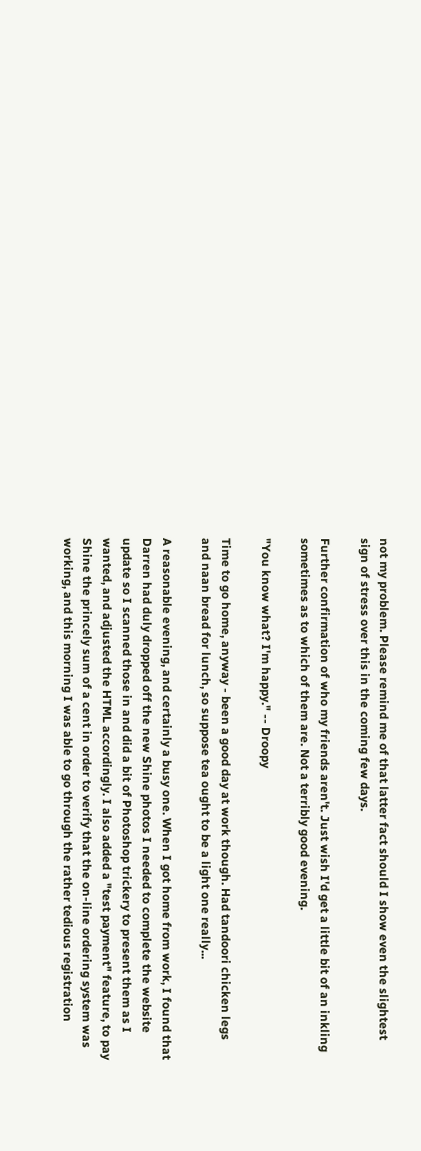not my problem. Please remind me of that latter fact should I show even the slightest sign of stress over this in the coming few days.

Further confirmation of who my friends aren't. Just wish I'd get a little bit of an inkling sometimes as to which of them are. Not a terribly good evening.

"You know what? I'm happy." -- Droopy

Time to go home, anyway - been a good day at work though. Had tandoori chicken legs and naan bread for lunch, so suppose tea ought to be a light one really...

A reasonable evening, and certainly a busy one. When I got home from work, I found that Darren had duly dropped off the new Shine photos I needed to complete the website update so I scanned those in and did a bit of Photoshop trickery to present them as I wanted, and adjusted the HTML accordingly. I also added a "test payment" feature, to pay Shine the princely sum of a cent in order to verify that the on-line ordering system was working, and this morning I was able to go through the rather tedious registration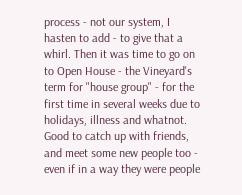process - not our system, I hasten to add - to give that a whirl. Then it was time to go on to Open House - the Vineyard's term for "house group" - for the first time in several weeks due to holidays, illness and whatnot. Good to catch up with friends, and meet some new people too - even if in a way they were people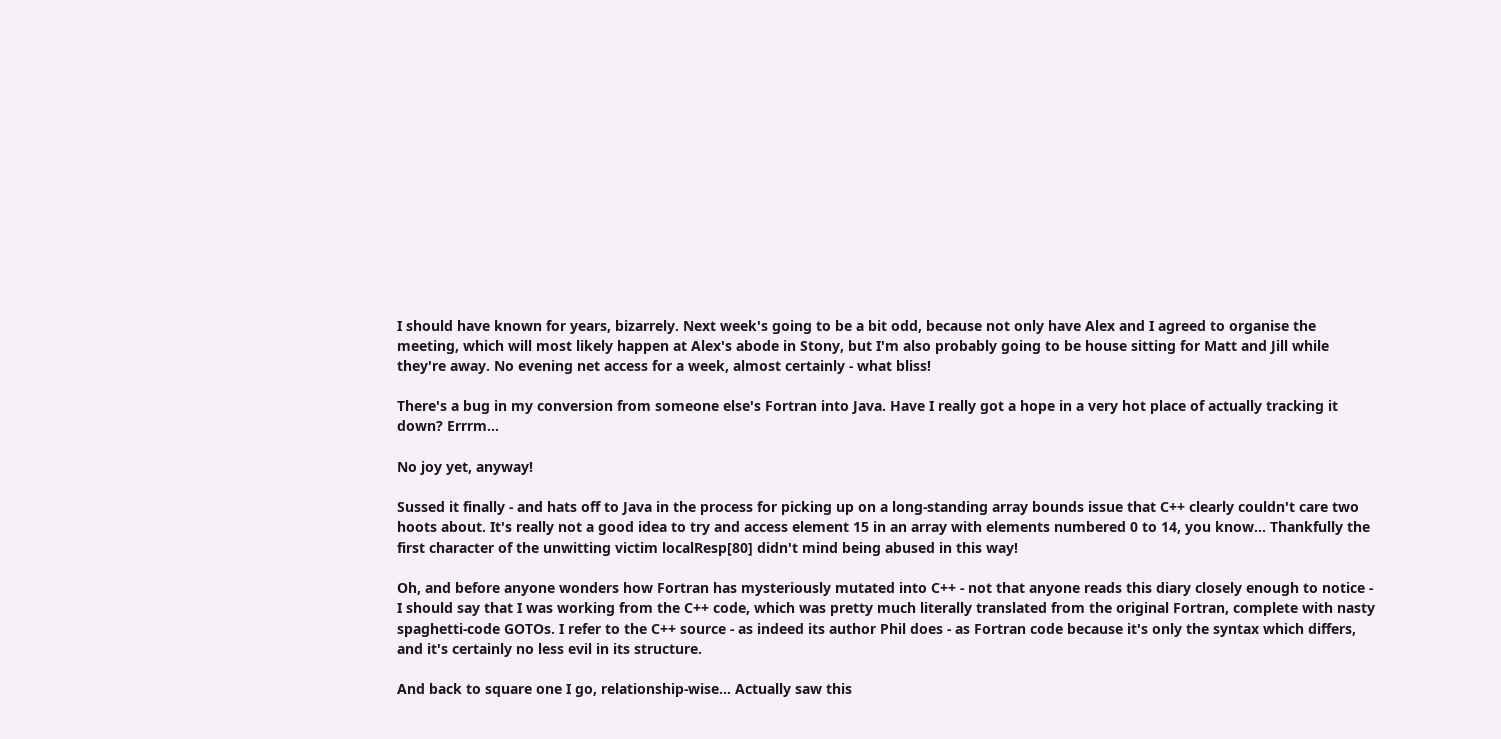I should have known for years, bizarrely. Next week's going to be a bit odd, because not only have Alex and I agreed to organise the meeting, which will most likely happen at Alex's abode in Stony, but I'm also probably going to be house sitting for Matt and Jill while they're away. No evening net access for a week, almost certainly - what bliss!

There's a bug in my conversion from someone else's Fortran into Java. Have I really got a hope in a very hot place of actually tracking it down? Errrm...

No joy yet, anyway!

Sussed it finally - and hats off to Java in the process for picking up on a long-standing array bounds issue that C++ clearly couldn't care two hoots about. It's really not a good idea to try and access element 15 in an array with elements numbered 0 to 14, you know... Thankfully the first character of the unwitting victim localResp[80] didn't mind being abused in this way!

Oh, and before anyone wonders how Fortran has mysteriously mutated into C++ - not that anyone reads this diary closely enough to notice - I should say that I was working from the C++ code, which was pretty much literally translated from the original Fortran, complete with nasty spaghetti-code GOTOs. I refer to the C++ source - as indeed its author Phil does - as Fortran code because it's only the syntax which differs, and it's certainly no less evil in its structure.

And back to square one I go, relationship-wise... Actually saw this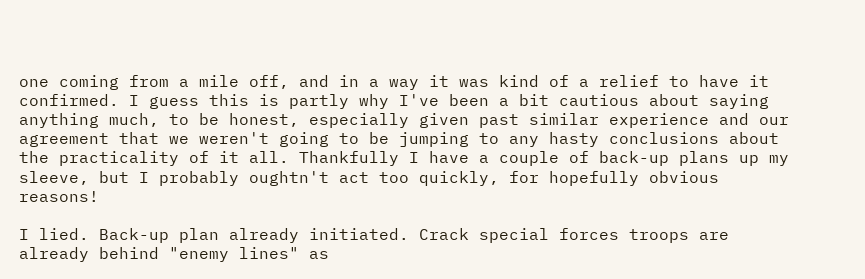one coming from a mile off, and in a way it was kind of a relief to have it confirmed. I guess this is partly why I've been a bit cautious about saying anything much, to be honest, especially given past similar experience and our agreement that we weren't going to be jumping to any hasty conclusions about the practicality of it all. Thankfully I have a couple of back-up plans up my sleeve, but I probably oughtn't act too quickly, for hopefully obvious reasons!

I lied. Back-up plan already initiated. Crack special forces troops are already behind "enemy lines" as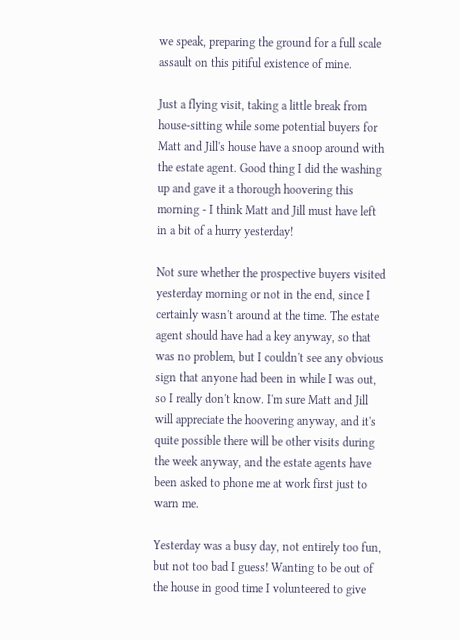we speak, preparing the ground for a full scale assault on this pitiful existence of mine.

Just a flying visit, taking a little break from house-sitting while some potential buyers for Matt and Jill's house have a snoop around with the estate agent. Good thing I did the washing up and gave it a thorough hoovering this morning - I think Matt and Jill must have left in a bit of a hurry yesterday!

Not sure whether the prospective buyers visited yesterday morning or not in the end, since I certainly wasn't around at the time. The estate agent should have had a key anyway, so that was no problem, but I couldn't see any obvious sign that anyone had been in while I was out, so I really don't know. I'm sure Matt and Jill will appreciate the hoovering anyway, and it's quite possible there will be other visits during the week anyway, and the estate agents have been asked to phone me at work first just to warn me.

Yesterday was a busy day, not entirely too fun, but not too bad I guess! Wanting to be out of the house in good time I volunteered to give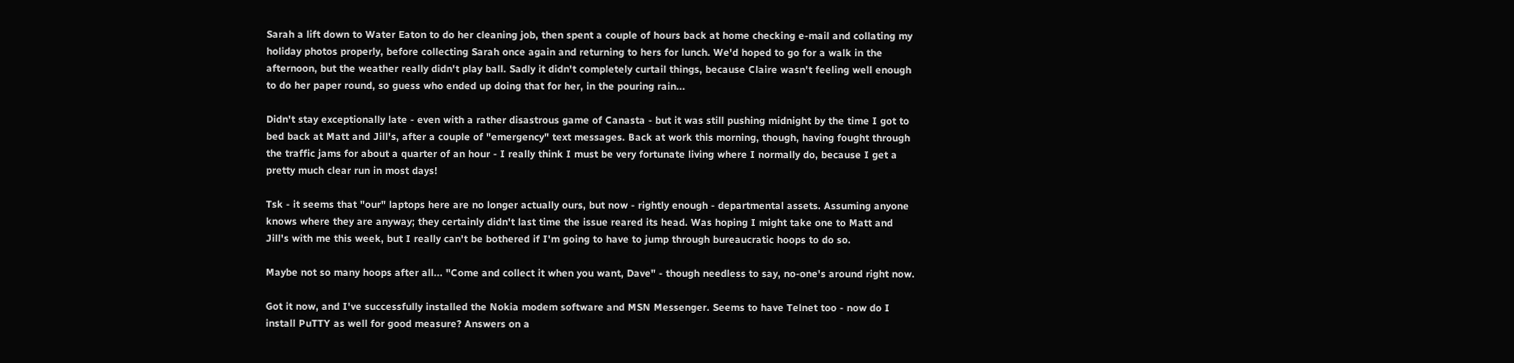Sarah a lift down to Water Eaton to do her cleaning job, then spent a couple of hours back at home checking e-mail and collating my holiday photos properly, before collecting Sarah once again and returning to hers for lunch. We'd hoped to go for a walk in the afternoon, but the weather really didn't play ball. Sadly it didn't completely curtail things, because Claire wasn't feeling well enough to do her paper round, so guess who ended up doing that for her, in the pouring rain...

Didn't stay exceptionally late - even with a rather disastrous game of Canasta - but it was still pushing midnight by the time I got to bed back at Matt and Jill's, after a couple of "emergency" text messages. Back at work this morning, though, having fought through the traffic jams for about a quarter of an hour - I really think I must be very fortunate living where I normally do, because I get a pretty much clear run in most days!

Tsk - it seems that "our" laptops here are no longer actually ours, but now - rightly enough - departmental assets. Assuming anyone knows where they are anyway; they certainly didn't last time the issue reared its head. Was hoping I might take one to Matt and Jill's with me this week, but I really can't be bothered if I'm going to have to jump through bureaucratic hoops to do so.

Maybe not so many hoops after all... "Come and collect it when you want, Dave" - though needless to say, no-one's around right now.

Got it now, and I've successfully installed the Nokia modem software and MSN Messenger. Seems to have Telnet too - now do I install PuTTY as well for good measure? Answers on a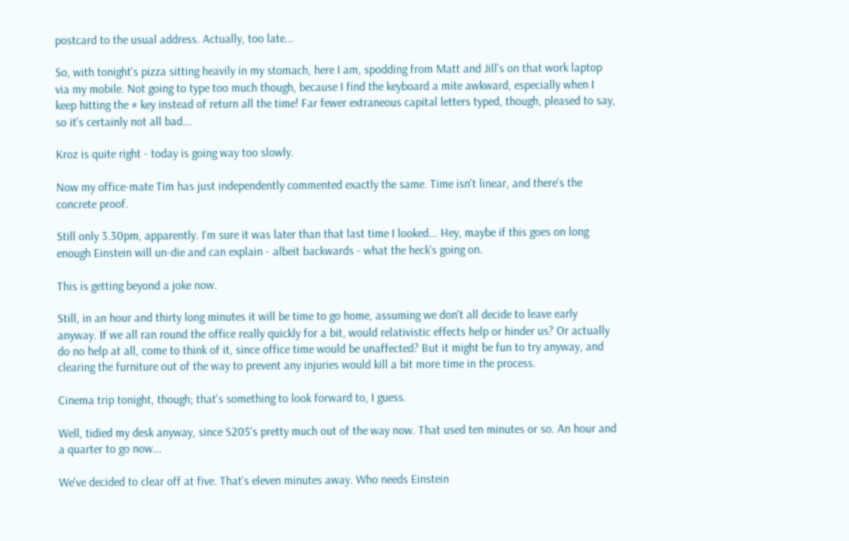postcard to the usual address. Actually, too late...

So, with tonight's pizza sitting heavily in my stomach, here I am, spodding from Matt and Jill's on that work laptop via my mobile. Not going to type too much though, because I find the keyboard a mite awkward, especially when I keep hitting the # key instead of return all the time! Far fewer extraneous capital letters typed, though, pleased to say, so it's certainly not all bad...

Kroz is quite right - today is going way too slowly.

Now my office-mate Tim has just independently commented exactly the same. Time isn't linear, and there's the concrete proof.

Still only 3.30pm, apparently. I'm sure it was later than that last time I looked... Hey, maybe if this goes on long enough Einstein will un-die and can explain - albeit backwards - what the heck's going on.

This is getting beyond a joke now.

Still, in an hour and thirty long minutes it will be time to go home, assuming we don't all decide to leave early anyway. If we all ran round the office really quickly for a bit, would relativistic effects help or hinder us? Or actually do no help at all, come to think of it, since office time would be unaffected? But it might be fun to try anyway, and clearing the furniture out of the way to prevent any injuries would kill a bit more time in the process.

Cinema trip tonight, though; that's something to look forward to, I guess.

Well, tidied my desk anyway, since S205's pretty much out of the way now. That used ten minutes or so. An hour and a quarter to go now...

We've decided to clear off at five. That's eleven minutes away. Who needs Einstein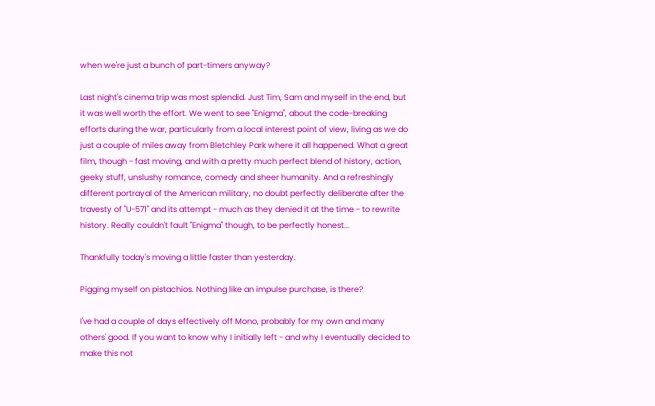when we're just a bunch of part-timers anyway?

Last night's cinema trip was most splendid. Just Tim, Sam and myself in the end, but it was well worth the effort. We went to see "Enigma", about the code-breaking efforts during the war, particularly from a local interest point of view, living as we do just a couple of miles away from Bletchley Park where it all happened. What a great film, though - fast moving, and with a pretty much perfect blend of history, action, geeky stuff, unslushy romance, comedy and sheer humanity. And a refreshingly different portrayal of the American military, no doubt perfectly deliberate after the travesty of "U-571" and its attempt - much as they denied it at the time - to rewrite history. Really couldn't fault "Enigma" though, to be perfectly honest...

Thankfully today's moving a little faster than yesterday.

Pigging myself on pistachios. Nothing like an impulse purchase, is there?

I've had a couple of days effectively off Mono, probably for my own and many others' good. If you want to know why I initially left - and why I eventually decided to make this not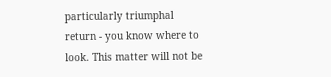particularly triumphal return - you know where to look. This matter will not be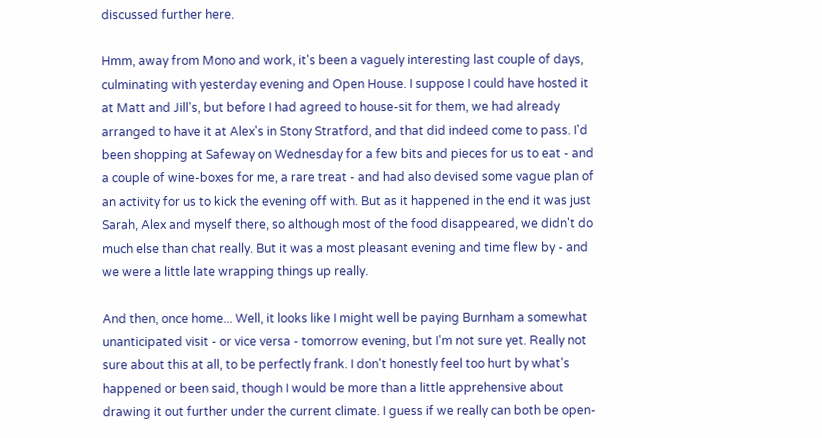discussed further here.

Hmm, away from Mono and work, it's been a vaguely interesting last couple of days, culminating with yesterday evening and Open House. I suppose I could have hosted it at Matt and Jill's, but before I had agreed to house-sit for them, we had already arranged to have it at Alex's in Stony Stratford, and that did indeed come to pass. I'd been shopping at Safeway on Wednesday for a few bits and pieces for us to eat - and a couple of wine-boxes for me, a rare treat - and had also devised some vague plan of an activity for us to kick the evening off with. But as it happened in the end it was just Sarah, Alex and myself there, so although most of the food disappeared, we didn't do much else than chat really. But it was a most pleasant evening and time flew by - and we were a little late wrapping things up really.

And then, once home... Well, it looks like I might well be paying Burnham a somewhat unanticipated visit - or vice versa - tomorrow evening, but I'm not sure yet. Really not sure about this at all, to be perfectly frank. I don't honestly feel too hurt by what's happened or been said, though I would be more than a little apprehensive about drawing it out further under the current climate. I guess if we really can both be open-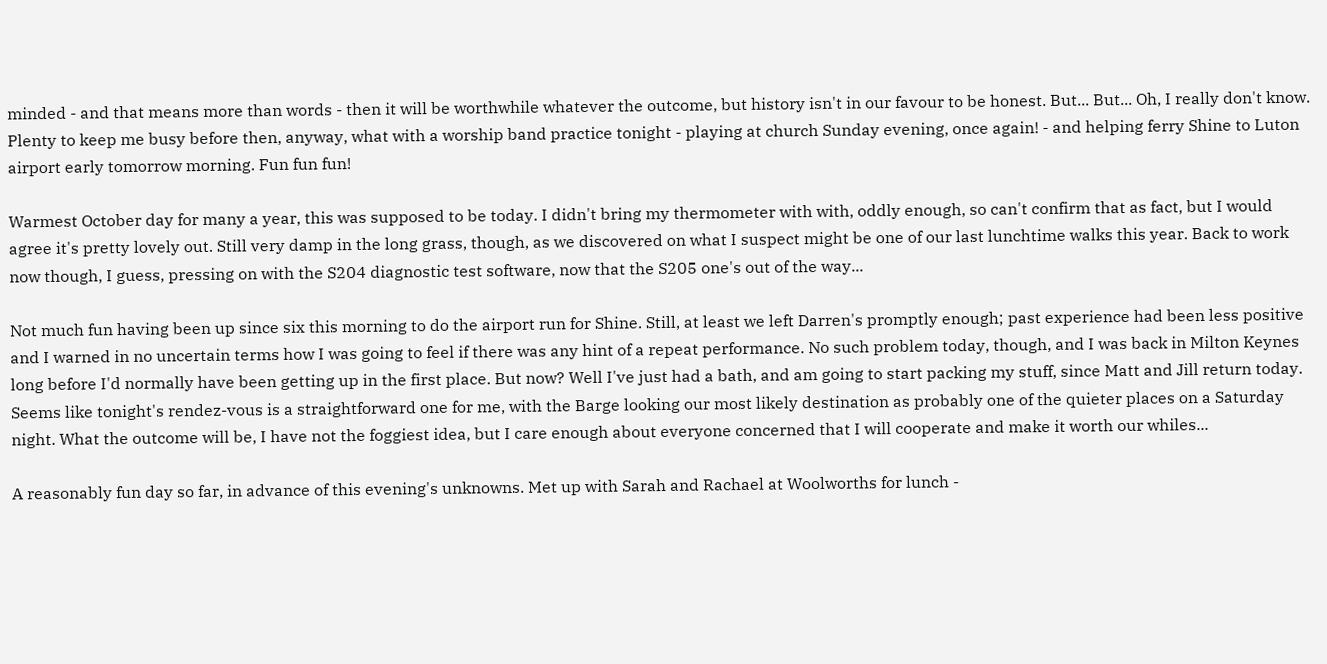minded - and that means more than words - then it will be worthwhile whatever the outcome, but history isn't in our favour to be honest. But... But... Oh, I really don't know. Plenty to keep me busy before then, anyway, what with a worship band practice tonight - playing at church Sunday evening, once again! - and helping ferry Shine to Luton airport early tomorrow morning. Fun fun fun!

Warmest October day for many a year, this was supposed to be today. I didn't bring my thermometer with with, oddly enough, so can't confirm that as fact, but I would agree it's pretty lovely out. Still very damp in the long grass, though, as we discovered on what I suspect might be one of our last lunchtime walks this year. Back to work now though, I guess, pressing on with the S204 diagnostic test software, now that the S205 one's out of the way...

Not much fun having been up since six this morning to do the airport run for Shine. Still, at least we left Darren's promptly enough; past experience had been less positive and I warned in no uncertain terms how I was going to feel if there was any hint of a repeat performance. No such problem today, though, and I was back in Milton Keynes long before I'd normally have been getting up in the first place. But now? Well I've just had a bath, and am going to start packing my stuff, since Matt and Jill return today. Seems like tonight's rendez-vous is a straightforward one for me, with the Barge looking our most likely destination as probably one of the quieter places on a Saturday night. What the outcome will be, I have not the foggiest idea, but I care enough about everyone concerned that I will cooperate and make it worth our whiles...

A reasonably fun day so far, in advance of this evening's unknowns. Met up with Sarah and Rachael at Woolworths for lunch -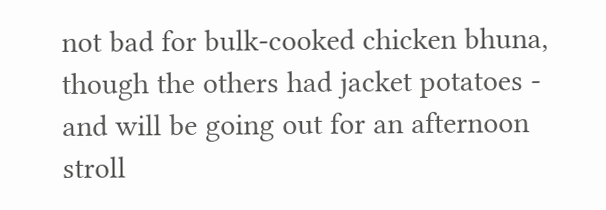not bad for bulk-cooked chicken bhuna, though the others had jacket potatoes - and will be going out for an afternoon stroll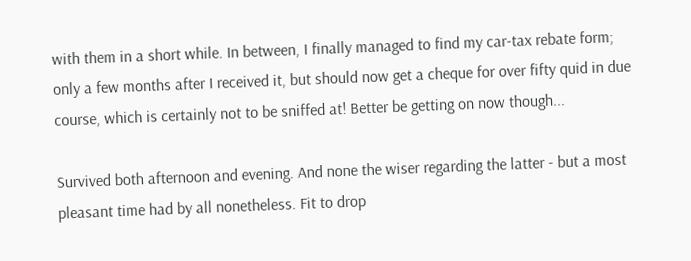with them in a short while. In between, I finally managed to find my car-tax rebate form; only a few months after I received it, but should now get a cheque for over fifty quid in due course, which is certainly not to be sniffed at! Better be getting on now though...

Survived both afternoon and evening. And none the wiser regarding the latter - but a most pleasant time had by all nonetheless. Fit to drop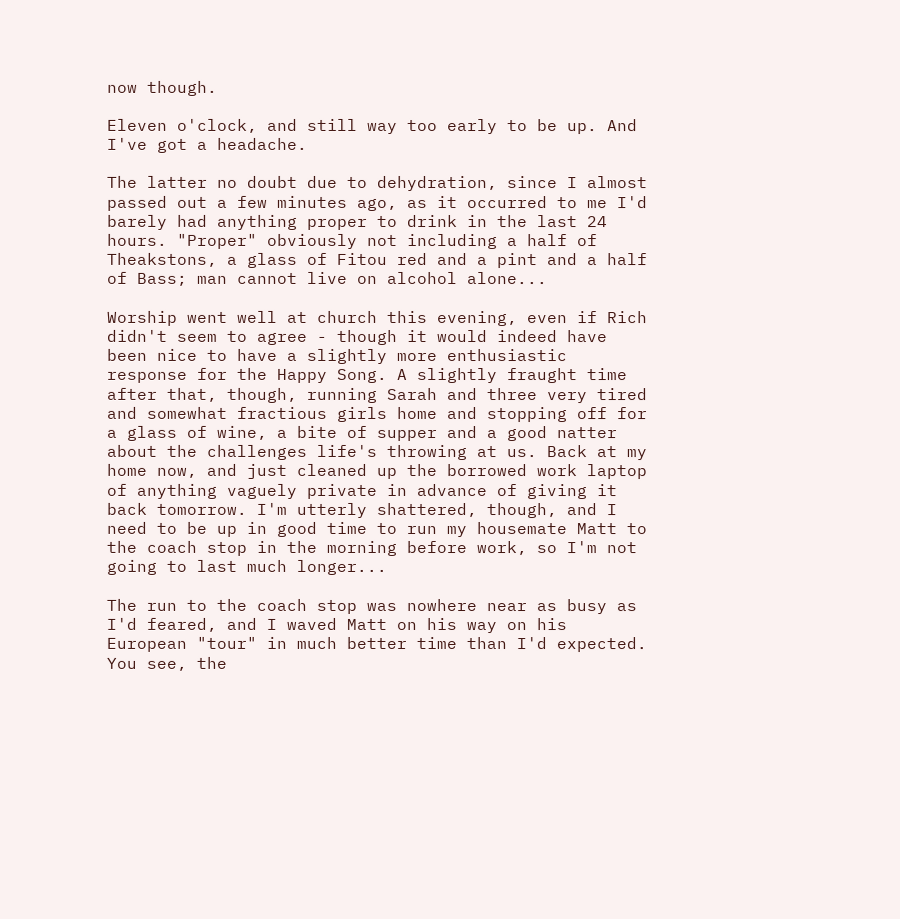now though.

Eleven o'clock, and still way too early to be up. And I've got a headache.

The latter no doubt due to dehydration, since I almost passed out a few minutes ago, as it occurred to me I'd barely had anything proper to drink in the last 24 hours. "Proper" obviously not including a half of Theakstons, a glass of Fitou red and a pint and a half of Bass; man cannot live on alcohol alone...

Worship went well at church this evening, even if Rich didn't seem to agree - though it would indeed have been nice to have a slightly more enthusiastic response for the Happy Song. A slightly fraught time after that, though, running Sarah and three very tired and somewhat fractious girls home and stopping off for a glass of wine, a bite of supper and a good natter about the challenges life's throwing at us. Back at my home now, and just cleaned up the borrowed work laptop of anything vaguely private in advance of giving it back tomorrow. I'm utterly shattered, though, and I need to be up in good time to run my housemate Matt to the coach stop in the morning before work, so I'm not going to last much longer...

The run to the coach stop was nowhere near as busy as I'd feared, and I waved Matt on his way on his European "tour" in much better time than I'd expected. You see, the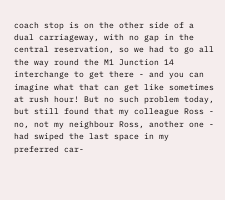coach stop is on the other side of a dual carriageway, with no gap in the central reservation, so we had to go all the way round the M1 Junction 14 interchange to get there - and you can imagine what that can get like sometimes at rush hour! But no such problem today, but still found that my colleague Ross - no, not my neighbour Ross, another one - had swiped the last space in my preferred car-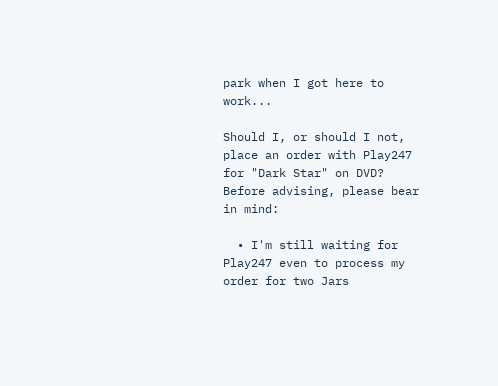park when I got here to work...

Should I, or should I not, place an order with Play247 for "Dark Star" on DVD? Before advising, please bear in mind:

  • I'm still waiting for Play247 even to process my order for two Jars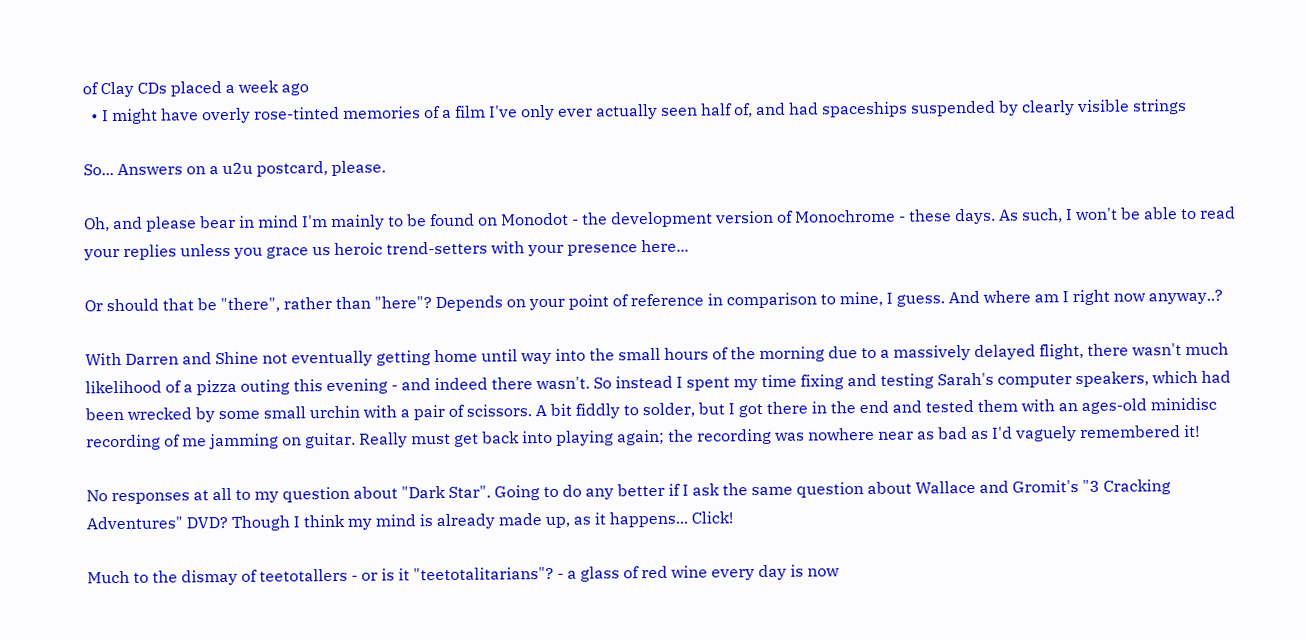of Clay CDs placed a week ago
  • I might have overly rose-tinted memories of a film I've only ever actually seen half of, and had spaceships suspended by clearly visible strings

So... Answers on a u2u postcard, please.

Oh, and please bear in mind I'm mainly to be found on Monodot - the development version of Monochrome - these days. As such, I won't be able to read your replies unless you grace us heroic trend-setters with your presence here...

Or should that be "there", rather than "here"? Depends on your point of reference in comparison to mine, I guess. And where am I right now anyway..?

With Darren and Shine not eventually getting home until way into the small hours of the morning due to a massively delayed flight, there wasn't much likelihood of a pizza outing this evening - and indeed there wasn't. So instead I spent my time fixing and testing Sarah's computer speakers, which had been wrecked by some small urchin with a pair of scissors. A bit fiddly to solder, but I got there in the end and tested them with an ages-old minidisc recording of me jamming on guitar. Really must get back into playing again; the recording was nowhere near as bad as I'd vaguely remembered it!

No responses at all to my question about "Dark Star". Going to do any better if I ask the same question about Wallace and Gromit's "3 Cracking Adventures" DVD? Though I think my mind is already made up, as it happens... Click!

Much to the dismay of teetotallers - or is it "teetotalitarians"? - a glass of red wine every day is now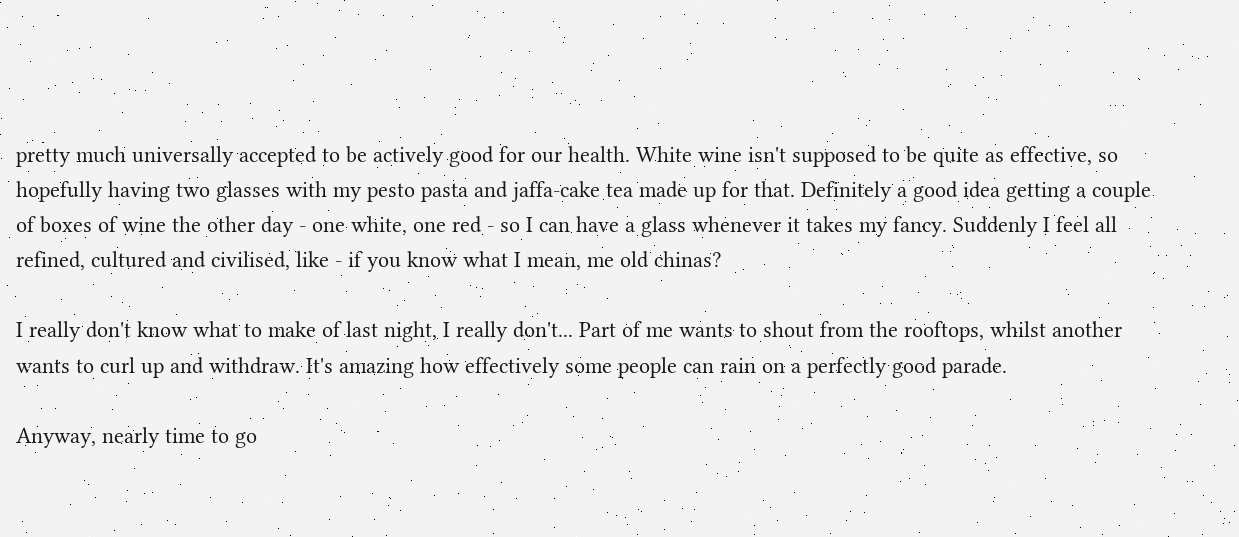pretty much universally accepted to be actively good for our health. White wine isn't supposed to be quite as effective, so hopefully having two glasses with my pesto pasta and jaffa-cake tea made up for that. Definitely a good idea getting a couple of boxes of wine the other day - one white, one red - so I can have a glass whenever it takes my fancy. Suddenly I feel all refined, cultured and civilised, like - if you know what I mean, me old chinas?

I really don't know what to make of last night, I really don't... Part of me wants to shout from the rooftops, whilst another wants to curl up and withdraw. It's amazing how effectively some people can rain on a perfectly good parade.

Anyway, nearly time to go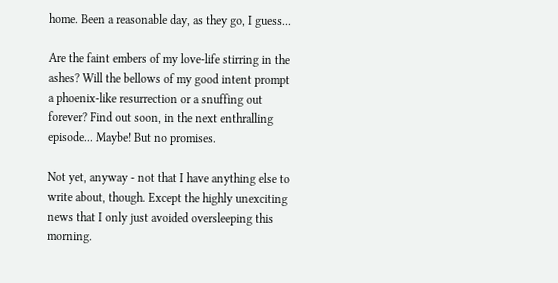home. Been a reasonable day, as they go, I guess...

Are the faint embers of my love-life stirring in the ashes? Will the bellows of my good intent prompt a phoenix-like resurrection or a snuffing out forever? Find out soon, in the next enthralling episode... Maybe! But no promises.

Not yet, anyway - not that I have anything else to write about, though. Except the highly unexciting news that I only just avoided oversleeping this morning.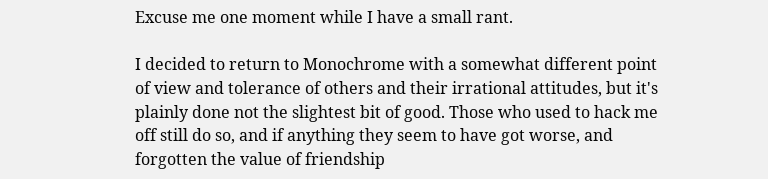Excuse me one moment while I have a small rant.

I decided to return to Monochrome with a somewhat different point of view and tolerance of others and their irrational attitudes, but it's plainly done not the slightest bit of good. Those who used to hack me off still do so, and if anything they seem to have got worse, and forgotten the value of friendship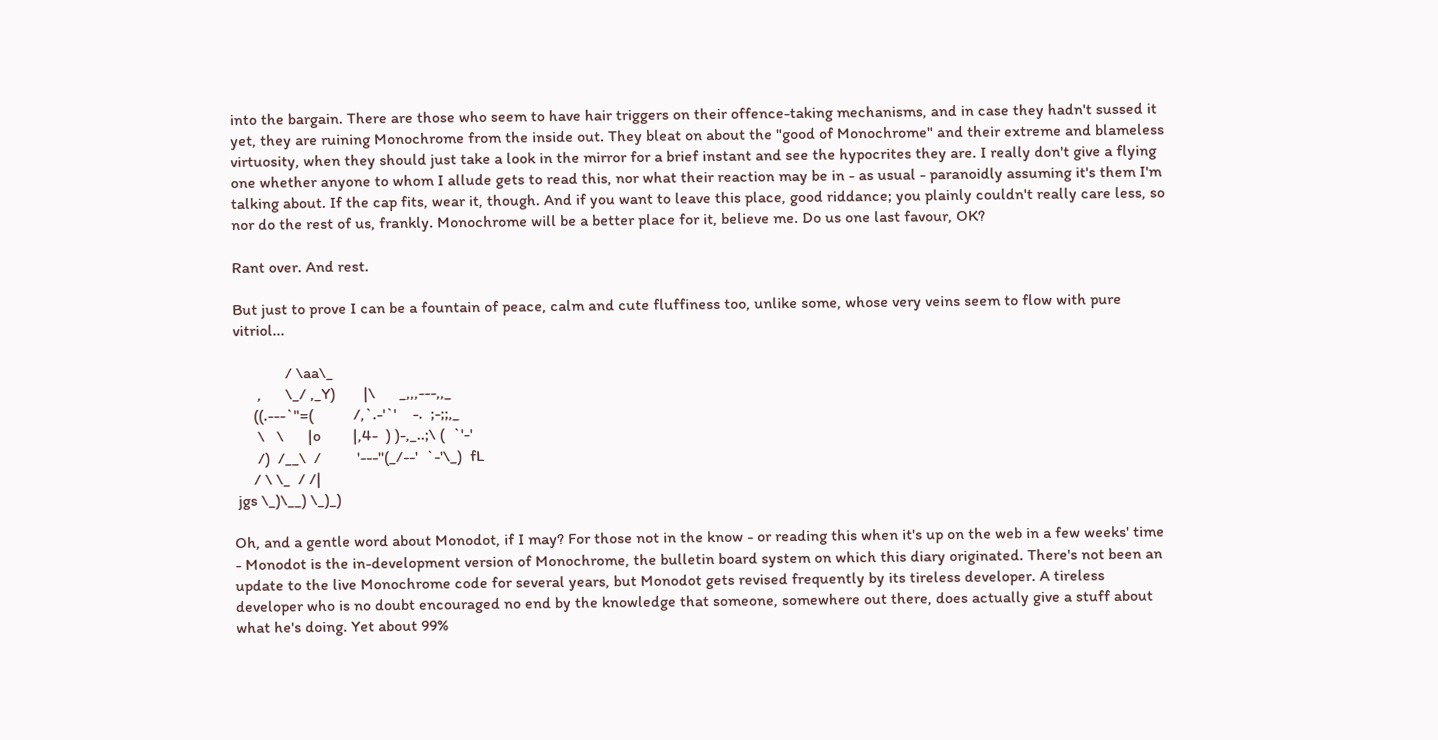into the bargain. There are those who seem to have hair triggers on their offence-taking mechanisms, and in case they hadn't sussed it yet, they are ruining Monochrome from the inside out. They bleat on about the "good of Monochrome" and their extreme and blameless virtuosity, when they should just take a look in the mirror for a brief instant and see the hypocrites they are. I really don't give a flying one whether anyone to whom I allude gets to read this, nor what their reaction may be in - as usual - paranoidly assuming it's them I'm talking about. If the cap fits, wear it, though. And if you want to leave this place, good riddance; you plainly couldn't really care less, so nor do the rest of us, frankly. Monochrome will be a better place for it, believe me. Do us one last favour, OK?

Rant over. And rest.

But just to prove I can be a fountain of peace, calm and cute fluffiness too, unlike some, whose very veins seem to flow with pure vitriol...

             / \aa\_
      ,      \_/ ,_Y)       |\      _,,,---,,_
     ((.---`"=(          /,`.-'`'    -.  ;-;;,_
      \   \      |o        |,4-  ) )-,_..;\ (  `'-'
      /)  /__\  /         '---''(_/--'  `-'\_)  fL
     / \ \_  / /|
 jgs \_)\__) \_)_)

Oh, and a gentle word about Monodot, if I may? For those not in the know - or reading this when it's up on the web in a few weeks' time - Monodot is the in-development version of Monochrome, the bulletin board system on which this diary originated. There's not been an update to the live Monochrome code for several years, but Monodot gets revised frequently by its tireless developer. A tireless developer who is no doubt encouraged no end by the knowledge that someone, somewhere out there, does actually give a stuff about what he's doing. Yet about 99%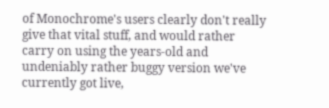of Monochrome's users clearly don't really give that vital stuff, and would rather carry on using the years-old and undeniably rather buggy version we've currently got live,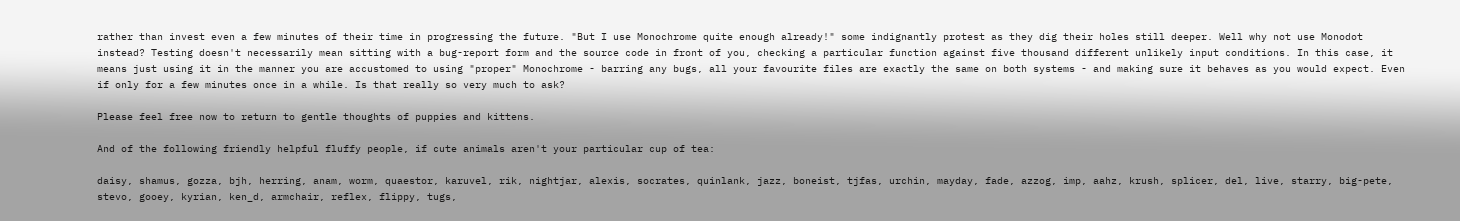rather than invest even a few minutes of their time in progressing the future. "But I use Monochrome quite enough already!" some indignantly protest as they dig their holes still deeper. Well why not use Monodot instead? Testing doesn't necessarily mean sitting with a bug-report form and the source code in front of you, checking a particular function against five thousand different unlikely input conditions. In this case, it means just using it in the manner you are accustomed to using "proper" Monochrome - barring any bugs, all your favourite files are exactly the same on both systems - and making sure it behaves as you would expect. Even if only for a few minutes once in a while. Is that really so very much to ask?

Please feel free now to return to gentle thoughts of puppies and kittens.

And of the following friendly helpful fluffy people, if cute animals aren't your particular cup of tea:

daisy, shamus, gozza, bjh, herring, anam, worm, quaestor, karuvel, rik, nightjar, alexis, socrates, quinlank, jazz, boneist, tjfas, urchin, mayday, fade, azzog, imp, aahz, krush, splicer, del, live, starry, big-pete, stevo, gooey, kyrian, ken_d, armchair, reflex, flippy, tugs,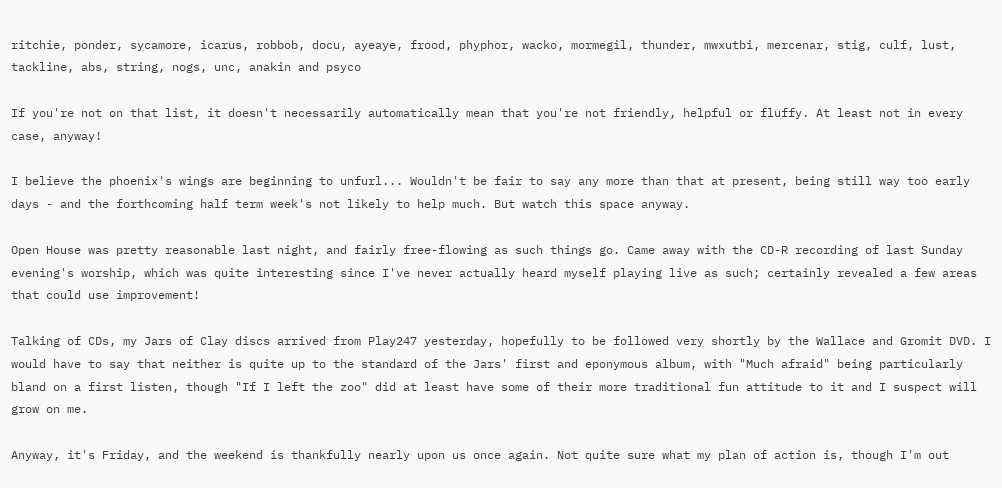ritchie, ponder, sycamore, icarus, robbob, docu, ayeaye, frood, phyphor, wacko, mormegil, thunder, mwxutbi, mercenar, stig, culf, lust, tackline, abs, string, nogs, unc, anakin and psyco

If you're not on that list, it doesn't necessarily automatically mean that you're not friendly, helpful or fluffy. At least not in every case, anyway!

I believe the phoenix's wings are beginning to unfurl... Wouldn't be fair to say any more than that at present, being still way too early days - and the forthcoming half term week's not likely to help much. But watch this space anyway.

Open House was pretty reasonable last night, and fairly free-flowing as such things go. Came away with the CD-R recording of last Sunday evening's worship, which was quite interesting since I've never actually heard myself playing live as such; certainly revealed a few areas that could use improvement!

Talking of CDs, my Jars of Clay discs arrived from Play247 yesterday, hopefully to be followed very shortly by the Wallace and Gromit DVD. I would have to say that neither is quite up to the standard of the Jars' first and eponymous album, with "Much afraid" being particularly bland on a first listen, though "If I left the zoo" did at least have some of their more traditional fun attitude to it and I suspect will grow on me.

Anyway, it's Friday, and the weekend is thankfully nearly upon us once again. Not quite sure what my plan of action is, though I'm out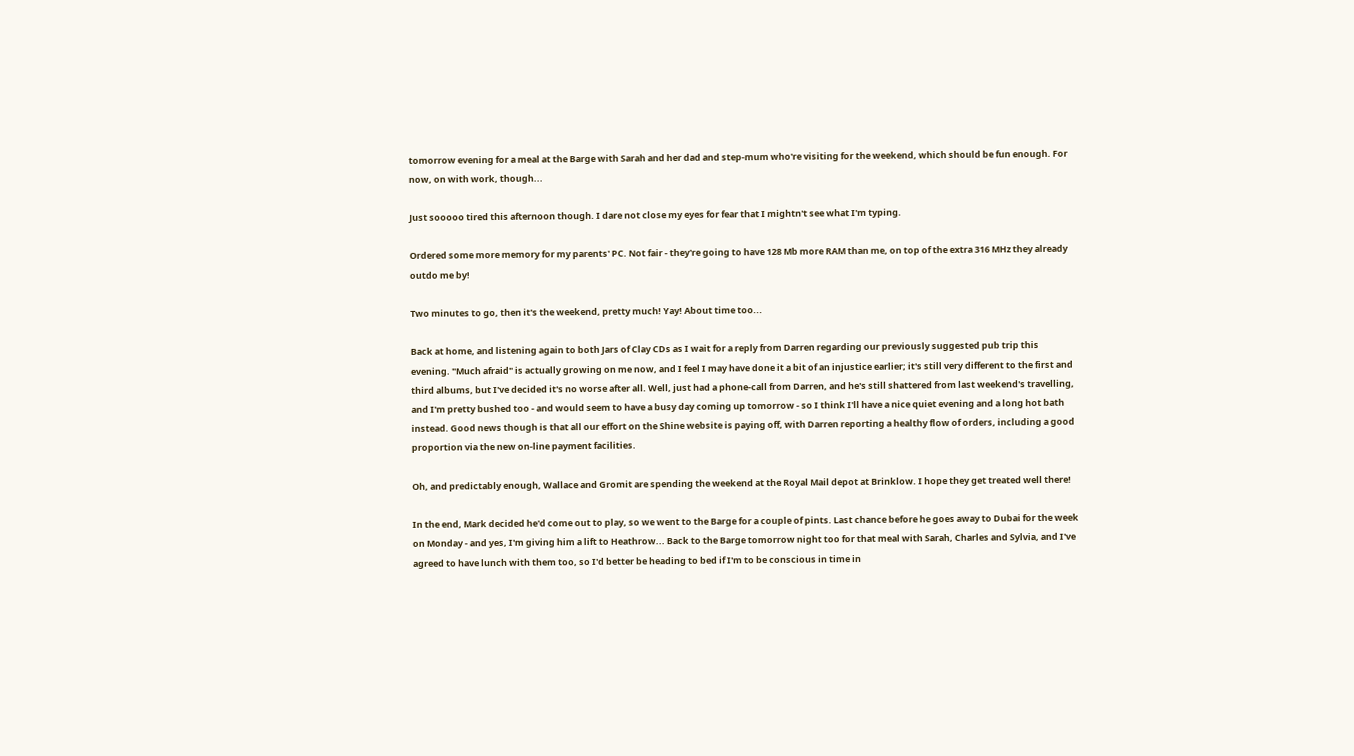tomorrow evening for a meal at the Barge with Sarah and her dad and step-mum who're visiting for the weekend, which should be fun enough. For now, on with work, though...

Just sooooo tired this afternoon though. I dare not close my eyes for fear that I mightn't see what I'm typing.

Ordered some more memory for my parents' PC. Not fair - they're going to have 128 Mb more RAM than me, on top of the extra 316 MHz they already outdo me by!

Two minutes to go, then it's the weekend, pretty much! Yay! About time too...

Back at home, and listening again to both Jars of Clay CDs as I wait for a reply from Darren regarding our previously suggested pub trip this evening. "Much afraid" is actually growing on me now, and I feel I may have done it a bit of an injustice earlier; it's still very different to the first and third albums, but I've decided it's no worse after all. Well, just had a phone-call from Darren, and he's still shattered from last weekend's travelling, and I'm pretty bushed too - and would seem to have a busy day coming up tomorrow - so I think I'll have a nice quiet evening and a long hot bath instead. Good news though is that all our effort on the Shine website is paying off, with Darren reporting a healthy flow of orders, including a good proportion via the new on-line payment facilities.

Oh, and predictably enough, Wallace and Gromit are spending the weekend at the Royal Mail depot at Brinklow. I hope they get treated well there!

In the end, Mark decided he'd come out to play, so we went to the Barge for a couple of pints. Last chance before he goes away to Dubai for the week on Monday - and yes, I'm giving him a lift to Heathrow... Back to the Barge tomorrow night too for that meal with Sarah, Charles and Sylvia, and I've agreed to have lunch with them too, so I'd better be heading to bed if I'm to be conscious in time in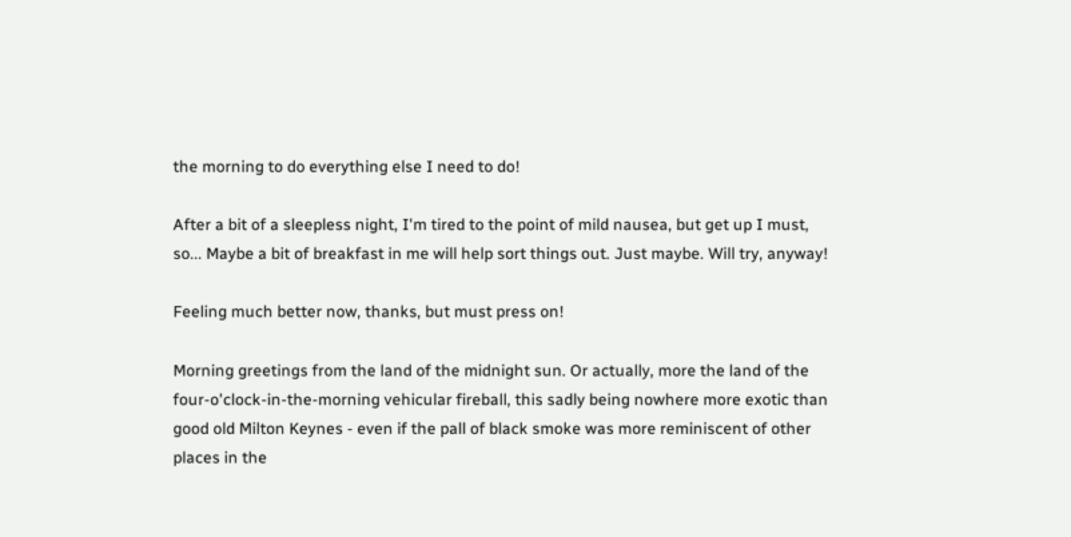the morning to do everything else I need to do!

After a bit of a sleepless night, I'm tired to the point of mild nausea, but get up I must, so... Maybe a bit of breakfast in me will help sort things out. Just maybe. Will try, anyway!

Feeling much better now, thanks, but must press on!

Morning greetings from the land of the midnight sun. Or actually, more the land of the four-o'clock-in-the-morning vehicular fireball, this sadly being nowhere more exotic than good old Milton Keynes - even if the pall of black smoke was more reminiscent of other places in the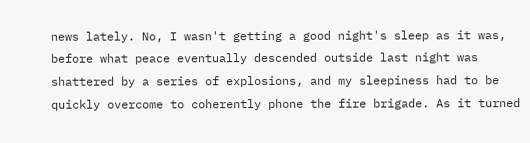news lately. No, I wasn't getting a good night's sleep as it was, before what peace eventually descended outside last night was shattered by a series of explosions, and my sleepiness had to be quickly overcome to coherently phone the fire brigade. As it turned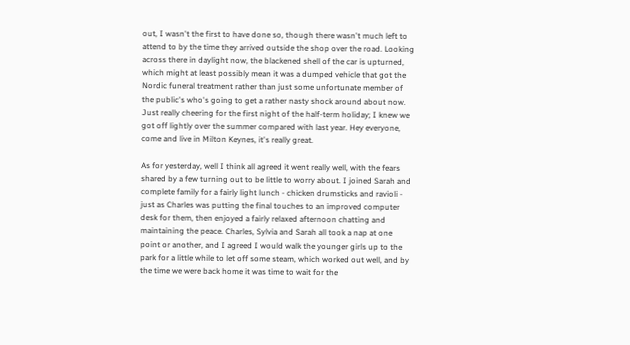out, I wasn't the first to have done so, though there wasn't much left to attend to by the time they arrived outside the shop over the road. Looking across there in daylight now, the blackened shell of the car is upturned, which might at least possibly mean it was a dumped vehicle that got the Nordic funeral treatment rather than just some unfortunate member of the public's who's going to get a rather nasty shock around about now. Just really cheering for the first night of the half-term holiday; I knew we got off lightly over the summer compared with last year. Hey everyone, come and live in Milton Keynes, it's really great.

As for yesterday, well I think all agreed it went really well, with the fears shared by a few turning out to be little to worry about. I joined Sarah and complete family for a fairly light lunch - chicken drumsticks and ravioli - just as Charles was putting the final touches to an improved computer desk for them, then enjoyed a fairly relaxed afternoon chatting and maintaining the peace. Charles, Sylvia and Sarah all took a nap at one point or another, and I agreed I would walk the younger girls up to the park for a little while to let off some steam, which worked out well, and by the time we were back home it was time to wait for the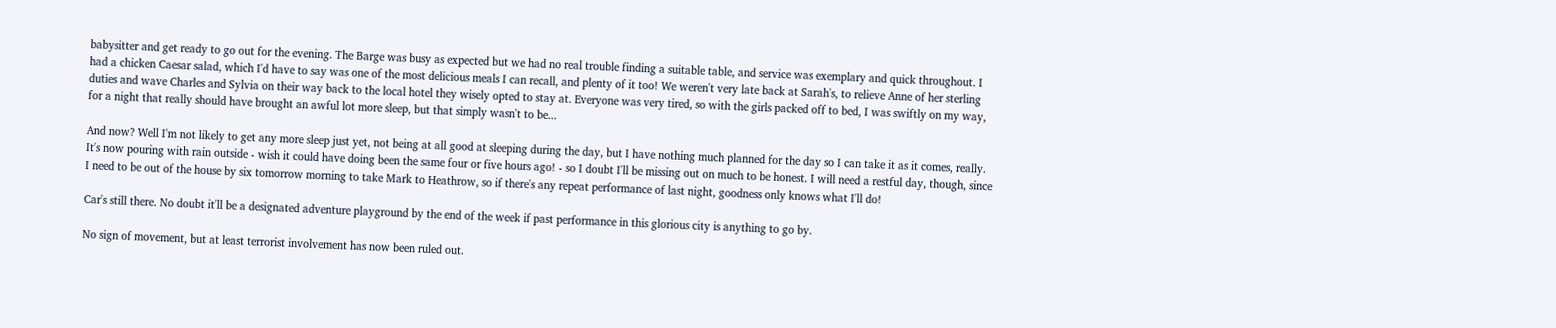babysitter and get ready to go out for the evening. The Barge was busy as expected but we had no real trouble finding a suitable table, and service was exemplary and quick throughout. I had a chicken Caesar salad, which I'd have to say was one of the most delicious meals I can recall, and plenty of it too! We weren't very late back at Sarah's, to relieve Anne of her sterling duties and wave Charles and Sylvia on their way back to the local hotel they wisely opted to stay at. Everyone was very tired, so with the girls packed off to bed, I was swiftly on my way, for a night that really should have brought an awful lot more sleep, but that simply wasn't to be...

And now? Well I'm not likely to get any more sleep just yet, not being at all good at sleeping during the day, but I have nothing much planned for the day so I can take it as it comes, really. It's now pouring with rain outside - wish it could have doing been the same four or five hours ago! - so I doubt I'll be missing out on much to be honest. I will need a restful day, though, since I need to be out of the house by six tomorrow morning to take Mark to Heathrow, so if there's any repeat performance of last night, goodness only knows what I'll do!

Car's still there. No doubt it'll be a designated adventure playground by the end of the week if past performance in this glorious city is anything to go by.

No sign of movement, but at least terrorist involvement has now been ruled out.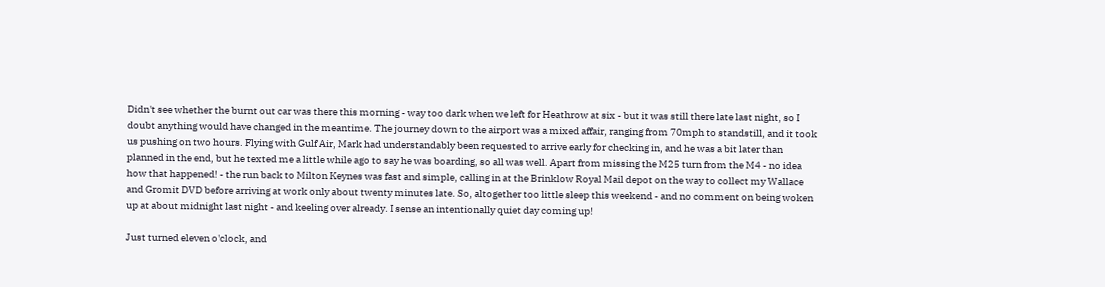Didn't see whether the burnt out car was there this morning - way too dark when we left for Heathrow at six - but it was still there late last night, so I doubt anything would have changed in the meantime. The journey down to the airport was a mixed affair, ranging from 70mph to standstill, and it took us pushing on two hours. Flying with Gulf Air, Mark had understandably been requested to arrive early for checking in, and he was a bit later than planned in the end, but he texted me a little while ago to say he was boarding, so all was well. Apart from missing the M25 turn from the M4 - no idea how that happened! - the run back to Milton Keynes was fast and simple, calling in at the Brinklow Royal Mail depot on the way to collect my Wallace and Gromit DVD before arriving at work only about twenty minutes late. So, altogether too little sleep this weekend - and no comment on being woken up at about midnight last night - and keeling over already. I sense an intentionally quiet day coming up!

Just turned eleven o'clock, and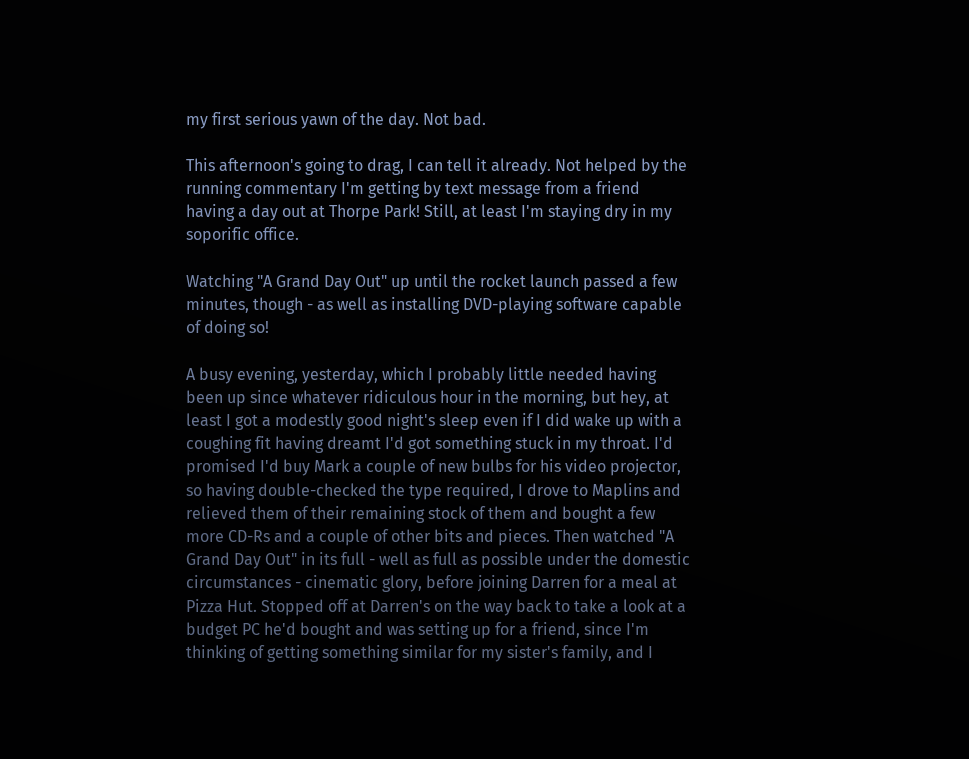my first serious yawn of the day. Not bad.

This afternoon's going to drag, I can tell it already. Not helped by the running commentary I'm getting by text message from a friend having a day out at Thorpe Park! Still, at least I'm staying dry in my soporific office.

Watching "A Grand Day Out" up until the rocket launch passed a few minutes, though - as well as installing DVD-playing software capable of doing so!

A busy evening, yesterday, which I probably little needed having been up since whatever ridiculous hour in the morning, but hey, at least I got a modestly good night's sleep even if I did wake up with a coughing fit having dreamt I'd got something stuck in my throat. I'd promised I'd buy Mark a couple of new bulbs for his video projector, so having double-checked the type required, I drove to Maplins and relieved them of their remaining stock of them and bought a few more CD-Rs and a couple of other bits and pieces. Then watched "A Grand Day Out" in its full - well as full as possible under the domestic circumstances - cinematic glory, before joining Darren for a meal at Pizza Hut. Stopped off at Darren's on the way back to take a look at a budget PC he'd bought and was setting up for a friend, since I'm thinking of getting something similar for my sister's family, and I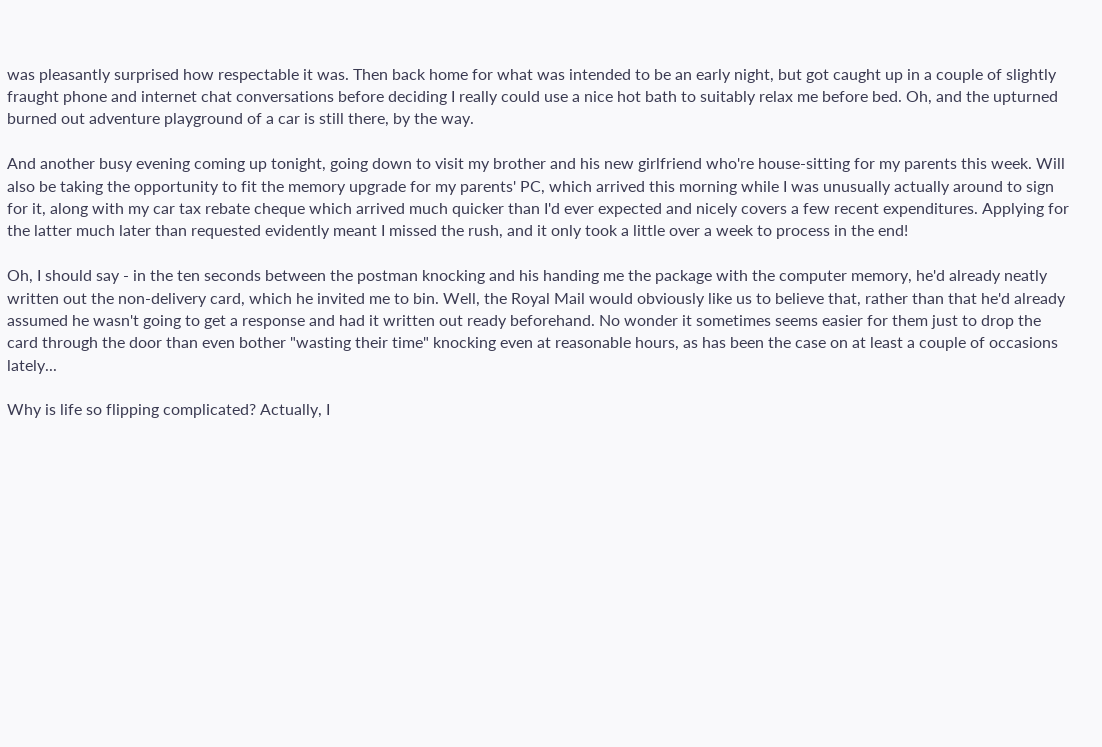was pleasantly surprised how respectable it was. Then back home for what was intended to be an early night, but got caught up in a couple of slightly fraught phone and internet chat conversations before deciding I really could use a nice hot bath to suitably relax me before bed. Oh, and the upturned burned out adventure playground of a car is still there, by the way.

And another busy evening coming up tonight, going down to visit my brother and his new girlfriend who're house-sitting for my parents this week. Will also be taking the opportunity to fit the memory upgrade for my parents' PC, which arrived this morning while I was unusually actually around to sign for it, along with my car tax rebate cheque which arrived much quicker than I'd ever expected and nicely covers a few recent expenditures. Applying for the latter much later than requested evidently meant I missed the rush, and it only took a little over a week to process in the end!

Oh, I should say - in the ten seconds between the postman knocking and his handing me the package with the computer memory, he'd already neatly written out the non-delivery card, which he invited me to bin. Well, the Royal Mail would obviously like us to believe that, rather than that he'd already assumed he wasn't going to get a response and had it written out ready beforehand. No wonder it sometimes seems easier for them just to drop the card through the door than even bother "wasting their time" knocking even at reasonable hours, as has been the case on at least a couple of occasions lately...

Why is life so flipping complicated? Actually, I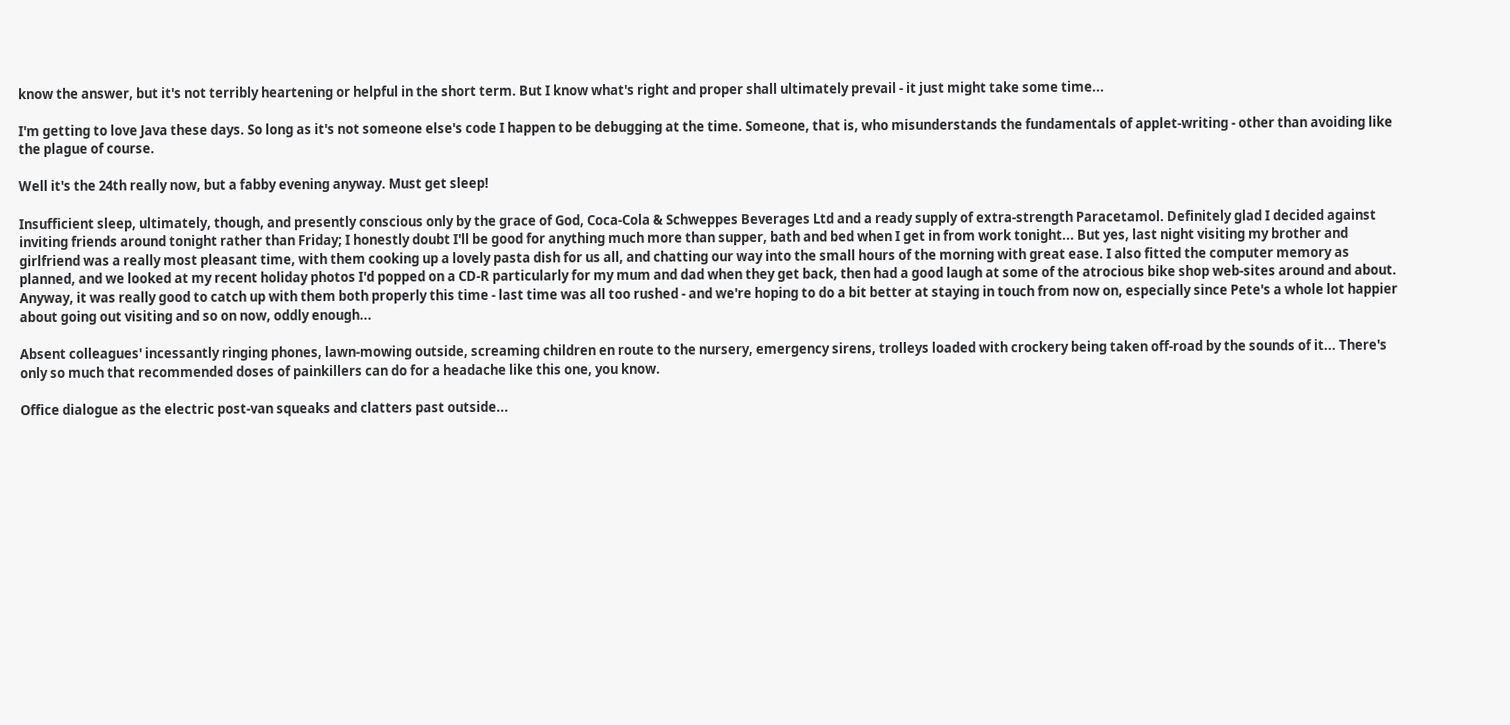know the answer, but it's not terribly heartening or helpful in the short term. But I know what's right and proper shall ultimately prevail - it just might take some time...

I'm getting to love Java these days. So long as it's not someone else's code I happen to be debugging at the time. Someone, that is, who misunderstands the fundamentals of applet-writing - other than avoiding like the plague of course.

Well it's the 24th really now, but a fabby evening anyway. Must get sleep!

Insufficient sleep, ultimately, though, and presently conscious only by the grace of God, Coca-Cola & Schweppes Beverages Ltd and a ready supply of extra-strength Paracetamol. Definitely glad I decided against inviting friends around tonight rather than Friday; I honestly doubt I'll be good for anything much more than supper, bath and bed when I get in from work tonight... But yes, last night visiting my brother and girlfriend was a really most pleasant time, with them cooking up a lovely pasta dish for us all, and chatting our way into the small hours of the morning with great ease. I also fitted the computer memory as planned, and we looked at my recent holiday photos I'd popped on a CD-R particularly for my mum and dad when they get back, then had a good laugh at some of the atrocious bike shop web-sites around and about. Anyway, it was really good to catch up with them both properly this time - last time was all too rushed - and we're hoping to do a bit better at staying in touch from now on, especially since Pete's a whole lot happier about going out visiting and so on now, oddly enough...

Absent colleagues' incessantly ringing phones, lawn-mowing outside, screaming children en route to the nursery, emergency sirens, trolleys loaded with crockery being taken off-road by the sounds of it... There's only so much that recommended doses of painkillers can do for a headache like this one, you know.

Office dialogue as the electric post-van squeaks and clatters past outside...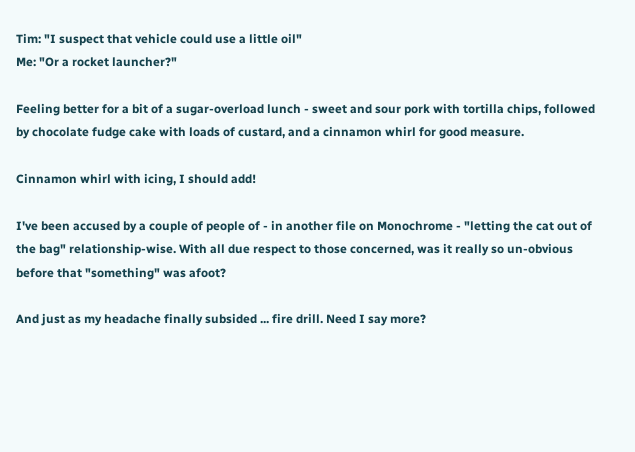Tim: "I suspect that vehicle could use a little oil"
Me: "Or a rocket launcher?"

Feeling better for a bit of a sugar-overload lunch - sweet and sour pork with tortilla chips, followed by chocolate fudge cake with loads of custard, and a cinnamon whirl for good measure.

Cinnamon whirl with icing, I should add!

I've been accused by a couple of people of - in another file on Monochrome - "letting the cat out of the bag" relationship-wise. With all due respect to those concerned, was it really so un-obvious before that "something" was afoot?

And just as my headache finally subsided ... fire drill. Need I say more?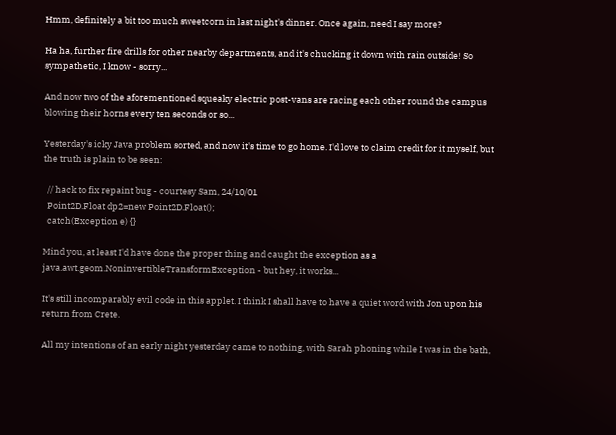Hmm, definitely a bit too much sweetcorn in last night's dinner. Once again, need I say more?

Ha ha, further fire drills for other nearby departments, and it's chucking it down with rain outside! So sympathetic, I know - sorry...

And now two of the aforementioned squeaky electric post-vans are racing each other round the campus blowing their horns every ten seconds or so...

Yesterday's icky Java problem sorted, and now it's time to go home. I'd love to claim credit for it myself, but the truth is plain to be seen:

  // hack to fix repaint bug - courtesy Sam, 24/10/01
  Point2D.Float dp2=new Point2D.Float();
  catch(Exception e) {}

Mind you, at least I'd have done the proper thing and caught the exception as a java.awt.geom.NoninvertibleTransformException - but hey, it works...

It's still incomparably evil code in this applet. I think I shall have to have a quiet word with Jon upon his return from Crete.

All my intentions of an early night yesterday came to nothing, with Sarah phoning while I was in the bath,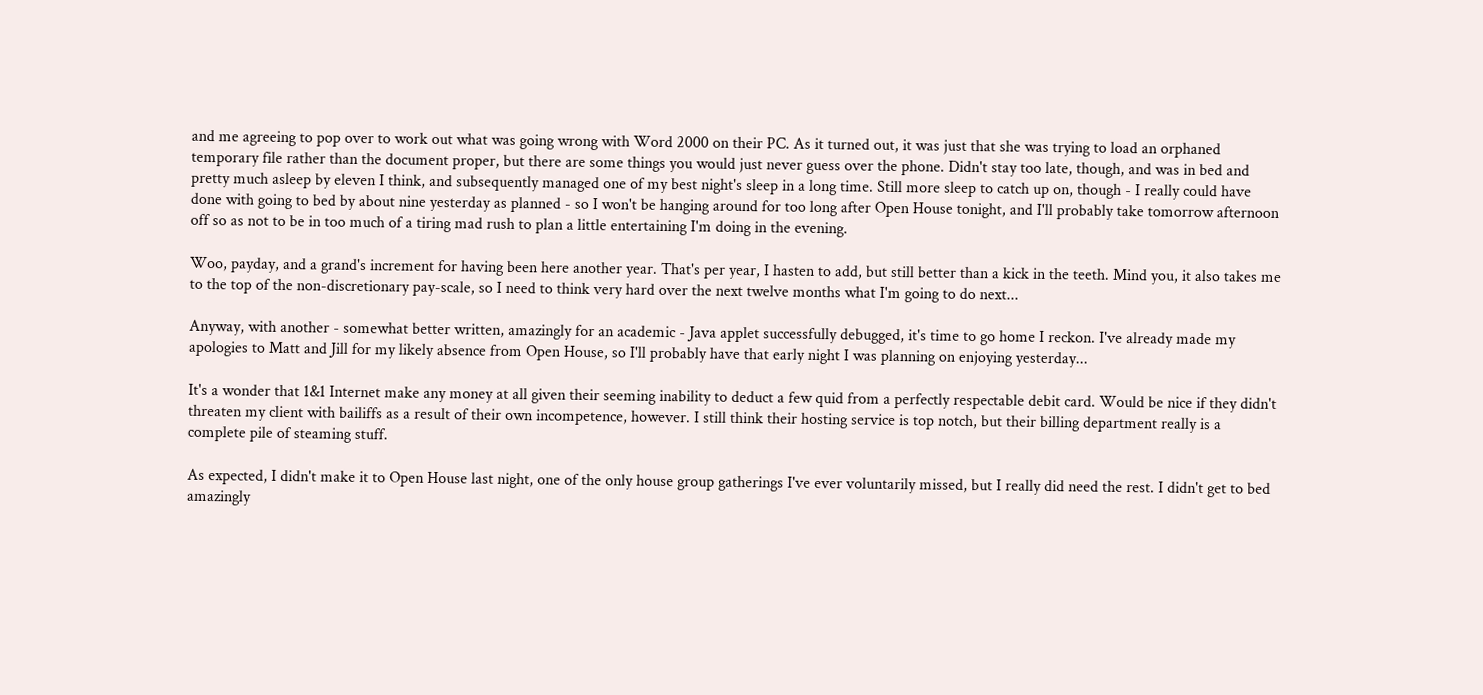and me agreeing to pop over to work out what was going wrong with Word 2000 on their PC. As it turned out, it was just that she was trying to load an orphaned temporary file rather than the document proper, but there are some things you would just never guess over the phone. Didn't stay too late, though, and was in bed and pretty much asleep by eleven I think, and subsequently managed one of my best night's sleep in a long time. Still more sleep to catch up on, though - I really could have done with going to bed by about nine yesterday as planned - so I won't be hanging around for too long after Open House tonight, and I'll probably take tomorrow afternoon off so as not to be in too much of a tiring mad rush to plan a little entertaining I'm doing in the evening.

Woo, payday, and a grand's increment for having been here another year. That's per year, I hasten to add, but still better than a kick in the teeth. Mind you, it also takes me to the top of the non-discretionary pay-scale, so I need to think very hard over the next twelve months what I'm going to do next...

Anyway, with another - somewhat better written, amazingly for an academic - Java applet successfully debugged, it's time to go home I reckon. I've already made my apologies to Matt and Jill for my likely absence from Open House, so I'll probably have that early night I was planning on enjoying yesterday...

It's a wonder that 1&1 Internet make any money at all given their seeming inability to deduct a few quid from a perfectly respectable debit card. Would be nice if they didn't threaten my client with bailiffs as a result of their own incompetence, however. I still think their hosting service is top notch, but their billing department really is a complete pile of steaming stuff.

As expected, I didn't make it to Open House last night, one of the only house group gatherings I've ever voluntarily missed, but I really did need the rest. I didn't get to bed amazingly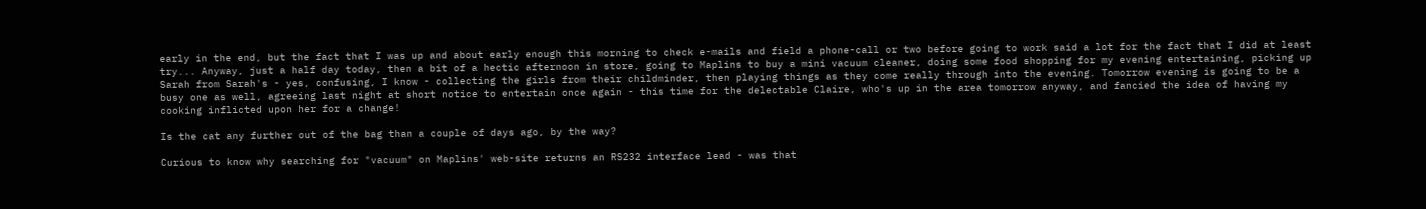early in the end, but the fact that I was up and about early enough this morning to check e-mails and field a phone-call or two before going to work said a lot for the fact that I did at least try... Anyway, just a half day today, then a bit of a hectic afternoon in store, going to Maplins to buy a mini vacuum cleaner, doing some food shopping for my evening entertaining, picking up Sarah from Sarah's - yes, confusing, I know - collecting the girls from their childminder, then playing things as they come really through into the evening. Tomorrow evening is going to be a busy one as well, agreeing last night at short notice to entertain once again - this time for the delectable Claire, who's up in the area tomorrow anyway, and fancied the idea of having my cooking inflicted upon her for a change!

Is the cat any further out of the bag than a couple of days ago, by the way?

Curious to know why searching for "vacuum" on Maplins' web-site returns an RS232 interface lead - was that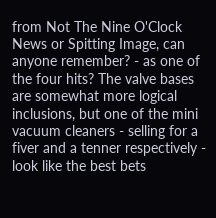from Not The Nine O'Clock News or Spitting Image, can anyone remember? - as one of the four hits? The valve bases are somewhat more logical inclusions, but one of the mini vacuum cleaners - selling for a fiver and a tenner respectively - look like the best bets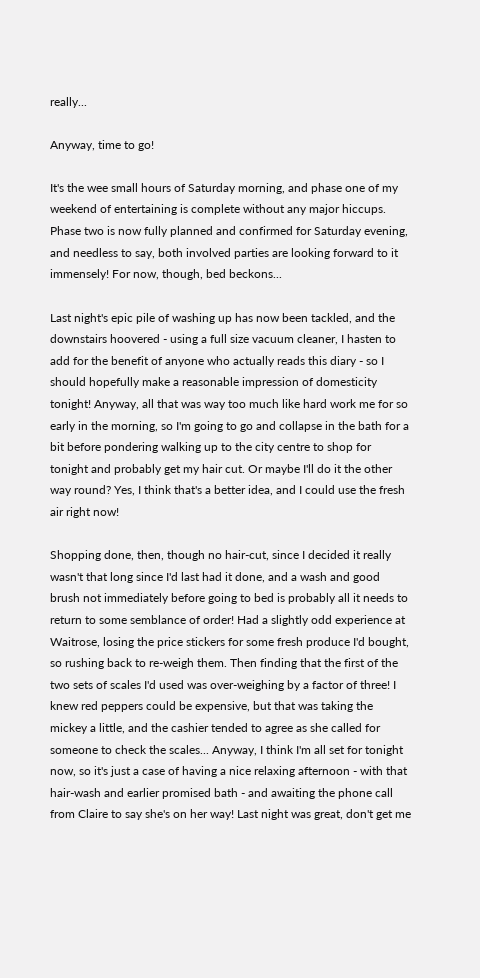really...

Anyway, time to go!

It's the wee small hours of Saturday morning, and phase one of my weekend of entertaining is complete without any major hiccups. Phase two is now fully planned and confirmed for Saturday evening, and needless to say, both involved parties are looking forward to it immensely! For now, though, bed beckons...

Last night's epic pile of washing up has now been tackled, and the downstairs hoovered - using a full size vacuum cleaner, I hasten to add for the benefit of anyone who actually reads this diary - so I should hopefully make a reasonable impression of domesticity tonight! Anyway, all that was way too much like hard work me for so early in the morning, so I'm going to go and collapse in the bath for a bit before pondering walking up to the city centre to shop for tonight and probably get my hair cut. Or maybe I'll do it the other way round? Yes, I think that's a better idea, and I could use the fresh air right now!

Shopping done, then, though no hair-cut, since I decided it really wasn't that long since I'd last had it done, and a wash and good brush not immediately before going to bed is probably all it needs to return to some semblance of order! Had a slightly odd experience at Waitrose, losing the price stickers for some fresh produce I'd bought, so rushing back to re-weigh them. Then finding that the first of the two sets of scales I'd used was over-weighing by a factor of three! I knew red peppers could be expensive, but that was taking the mickey a little, and the cashier tended to agree as she called for someone to check the scales... Anyway, I think I'm all set for tonight now, so it's just a case of having a nice relaxing afternoon - with that hair-wash and earlier promised bath - and awaiting the phone call from Claire to say she's on her way! Last night was great, don't get me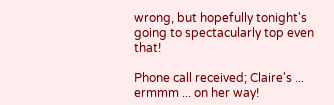wrong, but hopefully tonight's going to spectacularly top even that!

Phone call received; Claire's ... ermmm ... on her way!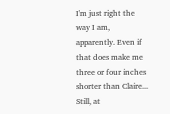I'm just right the way I am, apparently. Even if that does make me three or four inches shorter than Claire... Still, at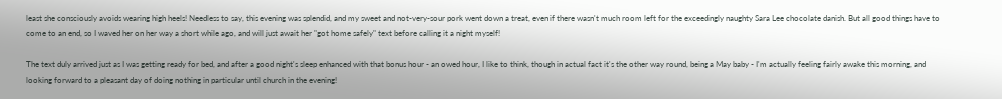least she consciously avoids wearing high heels! Needless to say, this evening was splendid, and my sweet and not-very-sour pork went down a treat, even if there wasn't much room left for the exceedingly naughty Sara Lee chocolate danish. But all good things have to come to an end, so I waved her on her way a short while ago, and will just await her "got home safely" text before calling it a night myself!

The text duly arrived just as I was getting ready for bed, and after a good night's sleep enhanced with that bonus hour - an owed hour, I like to think, though in actual fact it's the other way round, being a May baby - I'm actually feeling fairly awake this morning, and looking forward to a pleasant day of doing nothing in particular until church in the evening!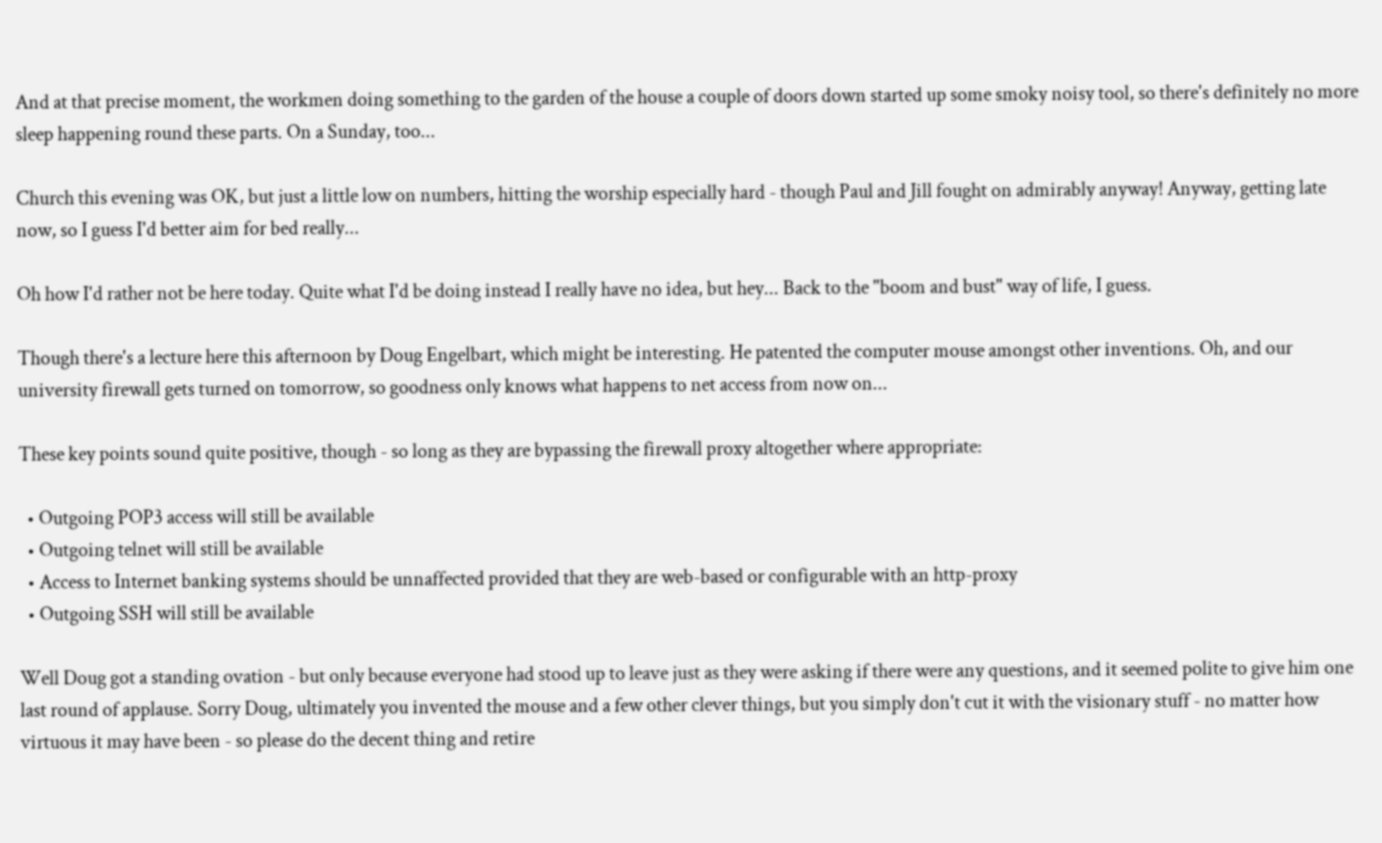And at that precise moment, the workmen doing something to the garden of the house a couple of doors down started up some smoky noisy tool, so there's definitely no more sleep happening round these parts. On a Sunday, too...

Church this evening was OK, but just a little low on numbers, hitting the worship especially hard - though Paul and Jill fought on admirably anyway! Anyway, getting late now, so I guess I'd better aim for bed really...

Oh how I'd rather not be here today. Quite what I'd be doing instead I really have no idea, but hey... Back to the "boom and bust" way of life, I guess.

Though there's a lecture here this afternoon by Doug Engelbart, which might be interesting. He patented the computer mouse amongst other inventions. Oh, and our university firewall gets turned on tomorrow, so goodness only knows what happens to net access from now on...

These key points sound quite positive, though - so long as they are bypassing the firewall proxy altogether where appropriate:

  • Outgoing POP3 access will still be available
  • Outgoing telnet will still be available
  • Access to Internet banking systems should be unnaffected provided that they are web-based or configurable with an http-proxy
  • Outgoing SSH will still be available

Well Doug got a standing ovation - but only because everyone had stood up to leave just as they were asking if there were any questions, and it seemed polite to give him one last round of applause. Sorry Doug, ultimately you invented the mouse and a few other clever things, but you simply don't cut it with the visionary stuff - no matter how virtuous it may have been - so please do the decent thing and retire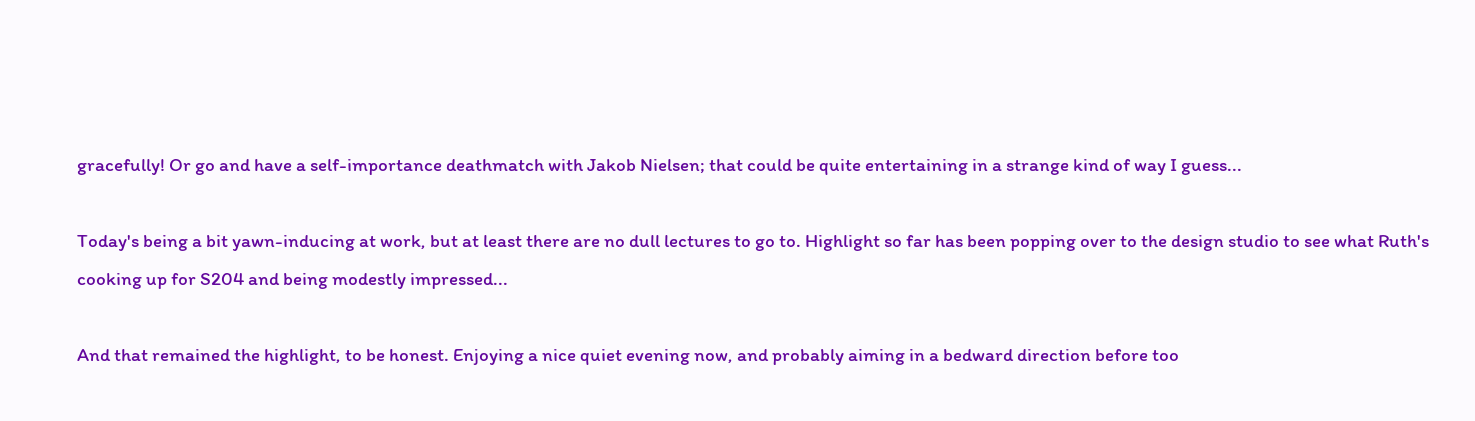gracefully! Or go and have a self-importance deathmatch with Jakob Nielsen; that could be quite entertaining in a strange kind of way I guess...

Today's being a bit yawn-inducing at work, but at least there are no dull lectures to go to. Highlight so far has been popping over to the design studio to see what Ruth's cooking up for S204 and being modestly impressed...

And that remained the highlight, to be honest. Enjoying a nice quiet evening now, and probably aiming in a bedward direction before too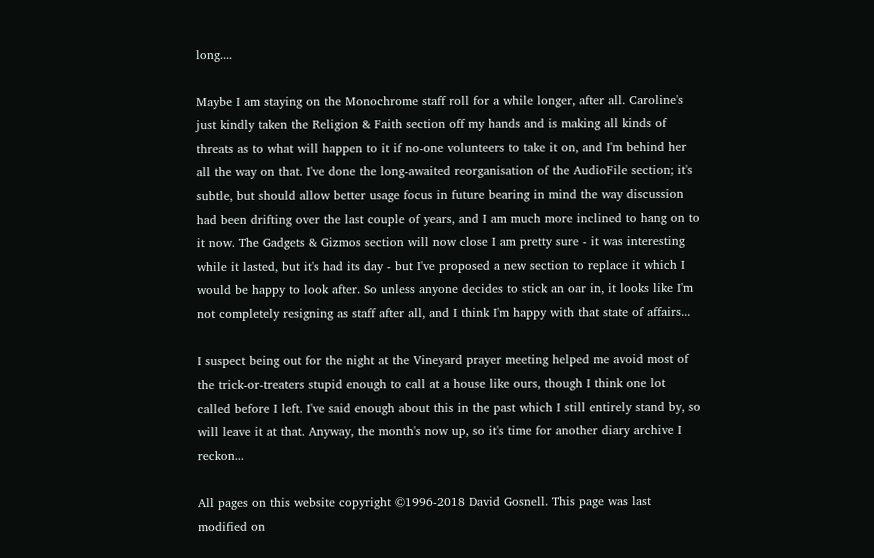long....

Maybe I am staying on the Monochrome staff roll for a while longer, after all. Caroline's just kindly taken the Religion & Faith section off my hands and is making all kinds of threats as to what will happen to it if no-one volunteers to take it on, and I'm behind her all the way on that. I've done the long-awaited reorganisation of the AudioFile section; it's subtle, but should allow better usage focus in future bearing in mind the way discussion had been drifting over the last couple of years, and I am much more inclined to hang on to it now. The Gadgets & Gizmos section will now close I am pretty sure - it was interesting while it lasted, but it's had its day - but I've proposed a new section to replace it which I would be happy to look after. So unless anyone decides to stick an oar in, it looks like I'm not completely resigning as staff after all, and I think I'm happy with that state of affairs...

I suspect being out for the night at the Vineyard prayer meeting helped me avoid most of the trick-or-treaters stupid enough to call at a house like ours, though I think one lot called before I left. I've said enough about this in the past which I still entirely stand by, so will leave it at that. Anyway, the month's now up, so it's time for another diary archive I reckon...

All pages on this website copyright ©1996-2018 David Gosnell. This page was last modified on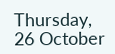Thursday, 26 October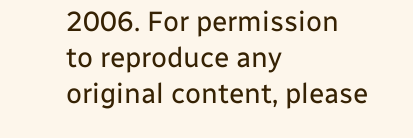2006. For permission to reproduce any original content, please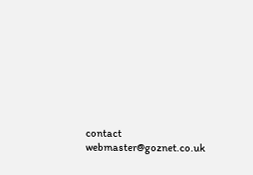contact webmaster@goznet.co.uk